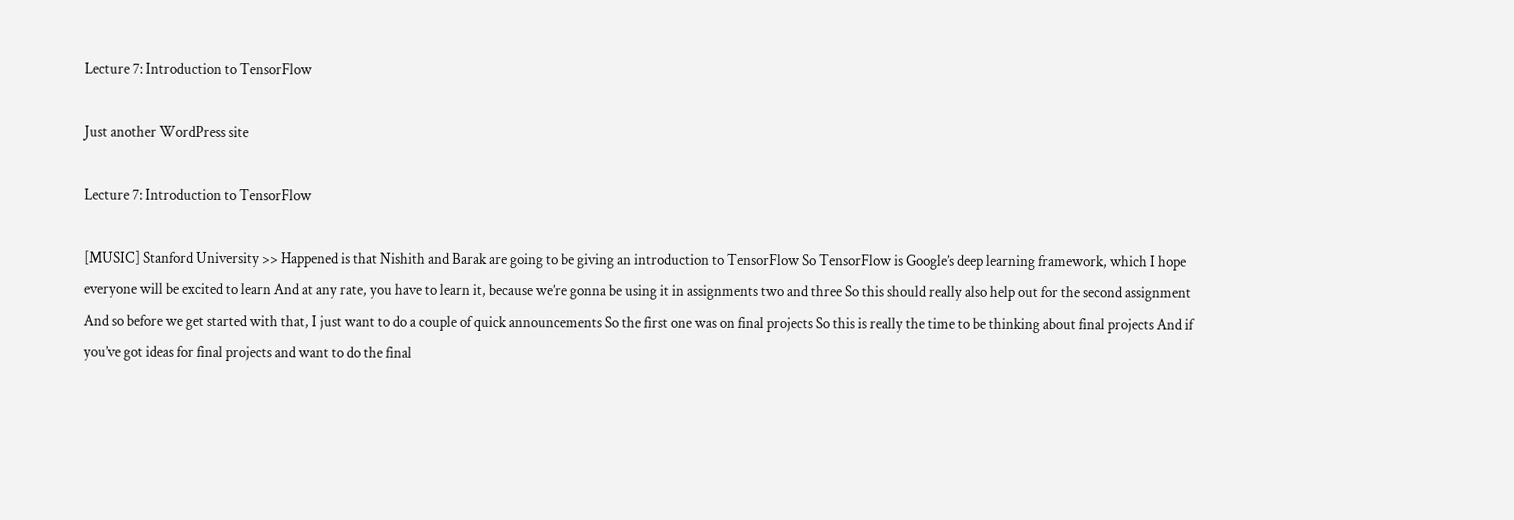Lecture 7: Introduction to TensorFlow

Just another WordPress site

Lecture 7: Introduction to TensorFlow

[MUSIC] Stanford University >> Happened is that Nishith and Barak are going to be giving an introduction to TensorFlow So TensorFlow is Google’s deep learning framework, which I hope everyone will be excited to learn And at any rate, you have to learn it, because we’re gonna be using it in assignments two and three So this should really also help out for the second assignment And so before we get started with that, I just want to do a couple of quick announcements So the first one was on final projects So this is really the time to be thinking about final projects And if you’ve got ideas for final projects and want to do the final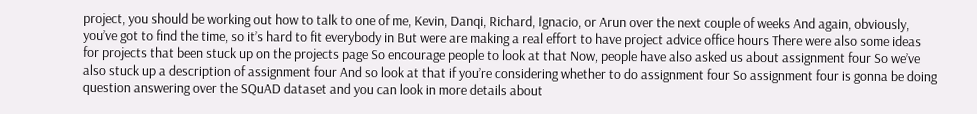project, you should be working out how to talk to one of me, Kevin, Danqi, Richard, Ignacio, or Arun over the next couple of weeks And again, obviously, you’ve got to find the time, so it’s hard to fit everybody in But were are making a real effort to have project advice office hours There were also some ideas for projects that been stuck up on the projects page So encourage people to look at that Now, people have also asked us about assignment four So we’ve also stuck up a description of assignment four And so look at that if you’re considering whether to do assignment four So assignment four is gonna be doing question answering over the SQuAD dataset and you can look in more details about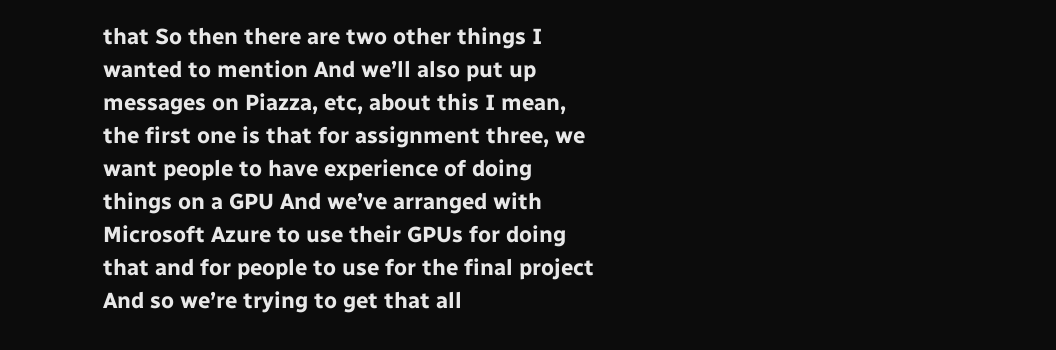that So then there are two other things I wanted to mention And we’ll also put up messages on Piazza, etc, about this I mean, the first one is that for assignment three, we want people to have experience of doing things on a GPU And we’ve arranged with Microsoft Azure to use their GPUs for doing that and for people to use for the final project And so we’re trying to get that all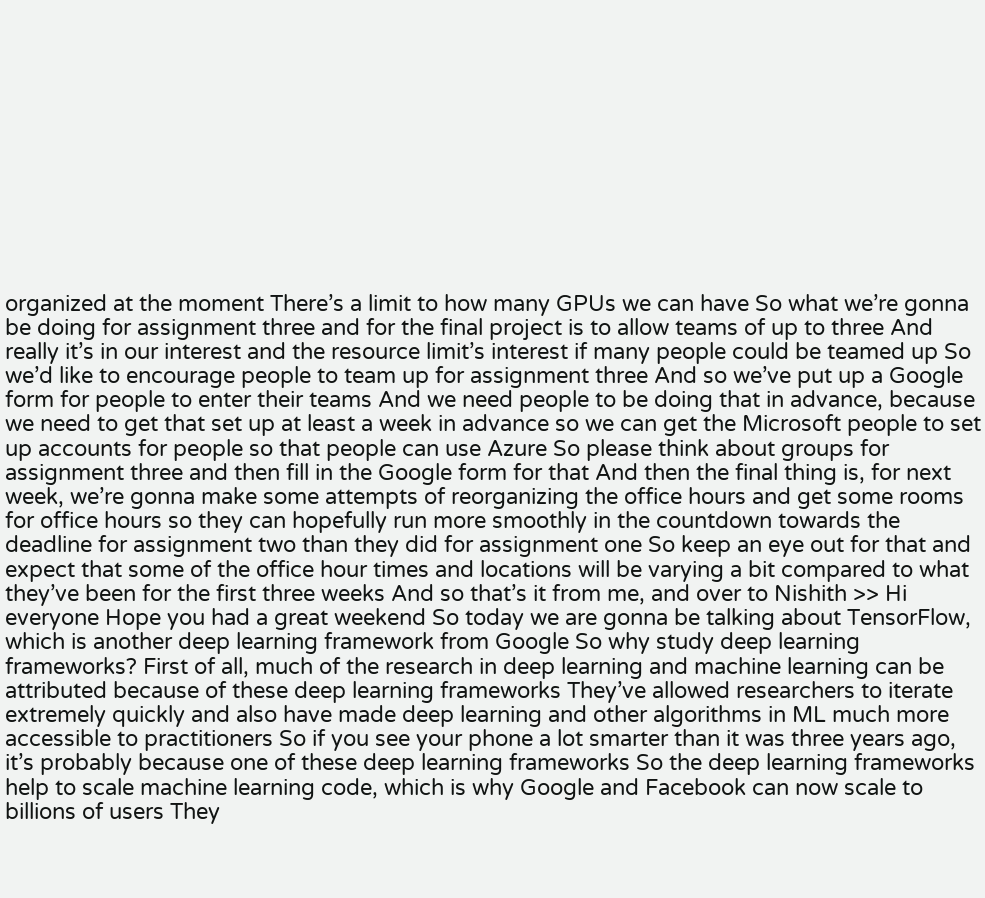organized at the moment There’s a limit to how many GPUs we can have So what we’re gonna be doing for assignment three and for the final project is to allow teams of up to three And really it’s in our interest and the resource limit’s interest if many people could be teamed up So we’d like to encourage people to team up for assignment three And so we’ve put up a Google form for people to enter their teams And we need people to be doing that in advance, because we need to get that set up at least a week in advance so we can get the Microsoft people to set up accounts for people so that people can use Azure So please think about groups for assignment three and then fill in the Google form for that And then the final thing is, for next week, we’re gonna make some attempts of reorganizing the office hours and get some rooms for office hours so they can hopefully run more smoothly in the countdown towards the deadline for assignment two than they did for assignment one So keep an eye out for that and expect that some of the office hour times and locations will be varying a bit compared to what they’ve been for the first three weeks And so that’s it from me, and over to Nishith >> Hi everyone Hope you had a great weekend So today we are gonna be talking about TensorFlow, which is another deep learning framework from Google So why study deep learning frameworks? First of all, much of the research in deep learning and machine learning can be attributed because of these deep learning frameworks They’ve allowed researchers to iterate extremely quickly and also have made deep learning and other algorithms in ML much more accessible to practitioners So if you see your phone a lot smarter than it was three years ago, it’s probably because one of these deep learning frameworks So the deep learning frameworks help to scale machine learning code, which is why Google and Facebook can now scale to billions of users They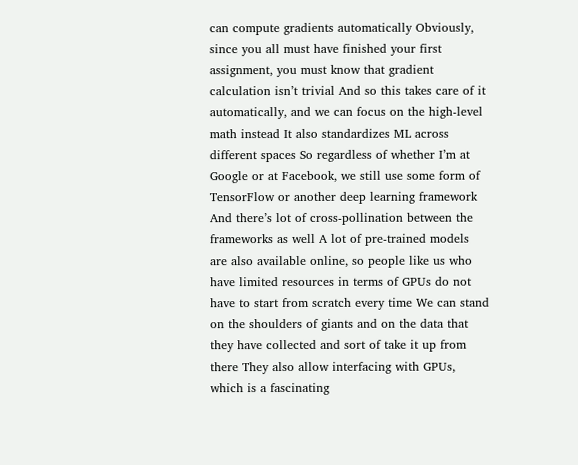can compute gradients automatically Obviously, since you all must have finished your first assignment, you must know that gradient calculation isn’t trivial And so this takes care of it automatically, and we can focus on the high-level math instead It also standardizes ML across different spaces So regardless of whether I’m at Google or at Facebook, we still use some form of TensorFlow or another deep learning framework And there’s lot of cross-pollination between the frameworks as well A lot of pre-trained models are also available online, so people like us who have limited resources in terms of GPUs do not have to start from scratch every time We can stand on the shoulders of giants and on the data that they have collected and sort of take it up from there They also allow interfacing with GPUs, which is a fascinating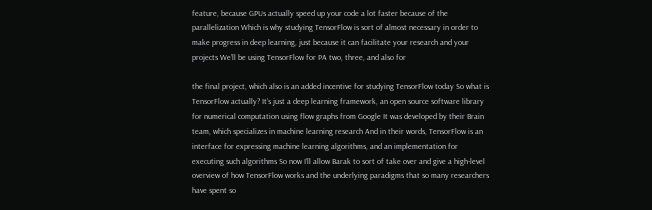feature, because GPUs actually speed up your code a lot faster because of the parallelization Which is why studying TensorFlow is sort of almost necessary in order to make progress in deep learning, just because it can facilitate your research and your projects We’ll be using TensorFlow for PA two, three, and also for

the final project, which also is an added incentive for studying TensorFlow today So what is TensorFlow actually? It’s just a deep learning framework, an open source software library for numerical computation using flow graphs from Google It was developed by their Brain team, which specializes in machine learning research And in their words, TensorFlow is an interface for expressing machine learning algorithms, and an implementation for executing such algorithms So now I’ll allow Barak to sort of take over and give a high-level overview of how TensorFlow works and the underlying paradigms that so many researchers have spent so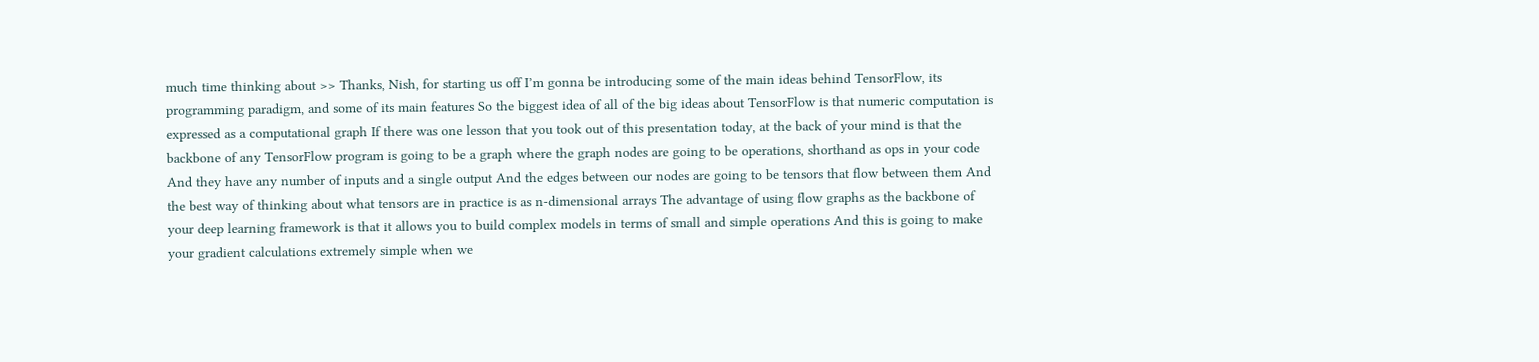much time thinking about >> Thanks, Nish, for starting us off I’m gonna be introducing some of the main ideas behind TensorFlow, its programming paradigm, and some of its main features So the biggest idea of all of the big ideas about TensorFlow is that numeric computation is expressed as a computational graph If there was one lesson that you took out of this presentation today, at the back of your mind is that the backbone of any TensorFlow program is going to be a graph where the graph nodes are going to be operations, shorthand as ops in your code And they have any number of inputs and a single output And the edges between our nodes are going to be tensors that flow between them And the best way of thinking about what tensors are in practice is as n-dimensional arrays The advantage of using flow graphs as the backbone of your deep learning framework is that it allows you to build complex models in terms of small and simple operations And this is going to make your gradient calculations extremely simple when we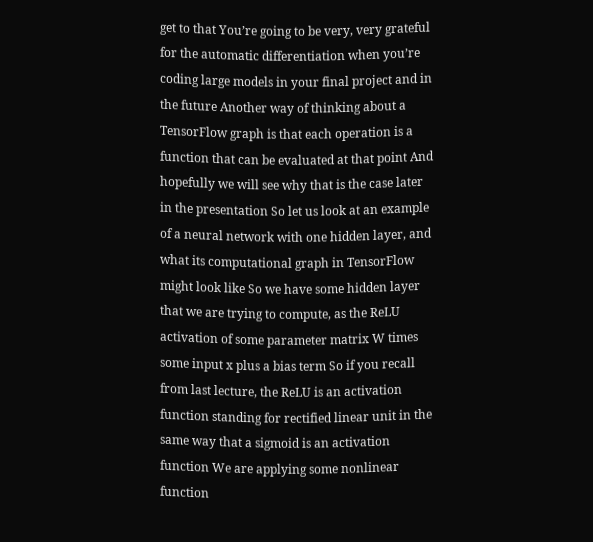get to that You’re going to be very, very grateful for the automatic differentiation when you’re coding large models in your final project and in the future Another way of thinking about a TensorFlow graph is that each operation is a function that can be evaluated at that point And hopefully we will see why that is the case later in the presentation So let us look at an example of a neural network with one hidden layer, and what its computational graph in TensorFlow might look like So we have some hidden layer that we are trying to compute, as the ReLU activation of some parameter matrix W times some input x plus a bias term So if you recall from last lecture, the ReLU is an activation function standing for rectified linear unit in the same way that a sigmoid is an activation function We are applying some nonlinear function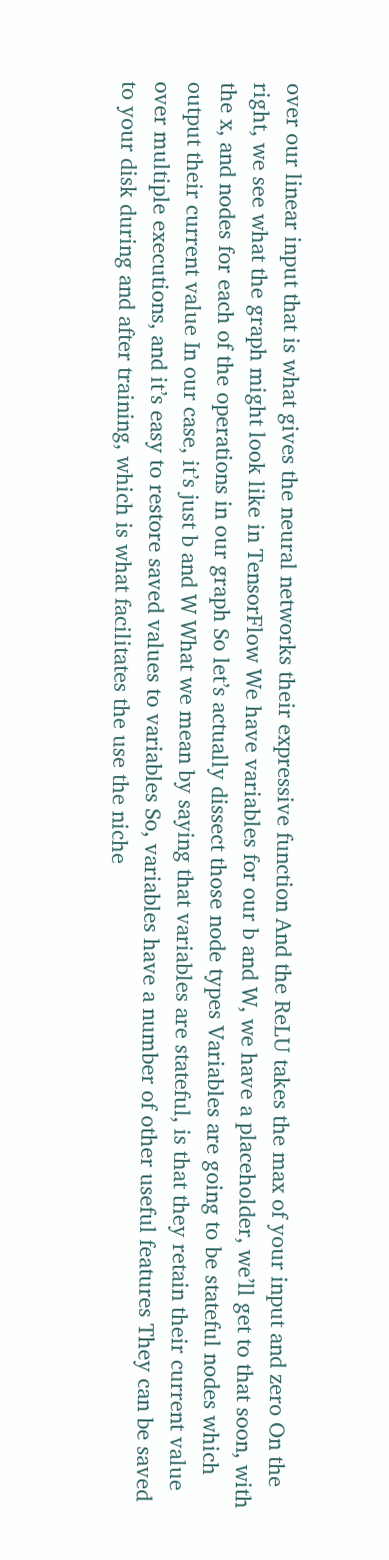over our linear input that is what gives the neural networks their expressive function And the ReLU takes the max of your input and zero On the right, we see what the graph might look like in TensorFlow We have variables for our b and W, we have a placeholder, we’ll get to that soon, with the x, and nodes for each of the operations in our graph So let’s actually dissect those node types Variables are going to be stateful nodes which output their current value In our case, it’s just b and W What we mean by saying that variables are stateful, is that they retain their current value over multiple executions, and it’s easy to restore saved values to variables So, variables have a number of other useful features They can be saved to your disk during and after training, which is what facilitates the use the niche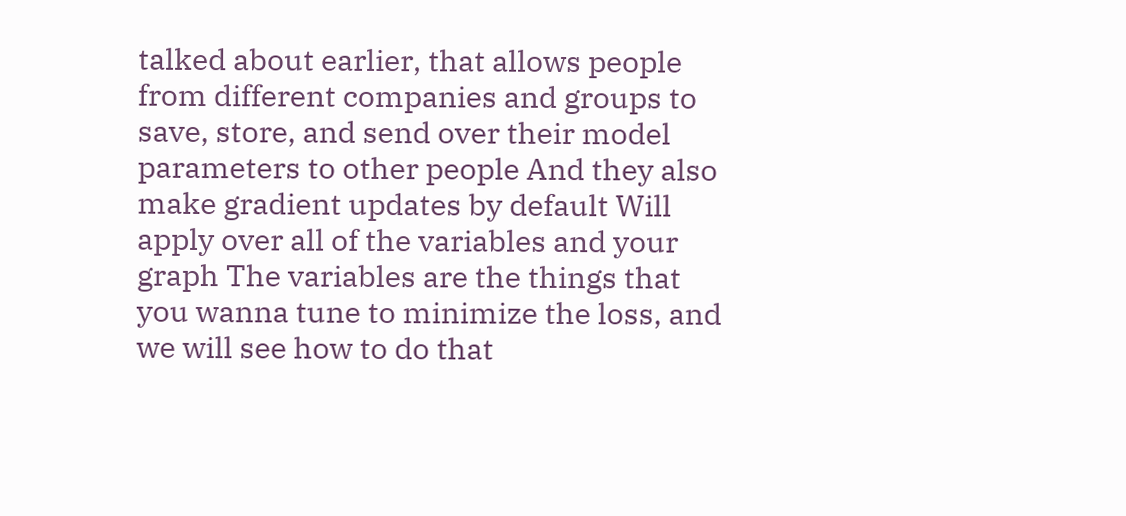talked about earlier, that allows people from different companies and groups to save, store, and send over their model parameters to other people And they also make gradient updates by default Will apply over all of the variables and your graph The variables are the things that you wanna tune to minimize the loss, and we will see how to do that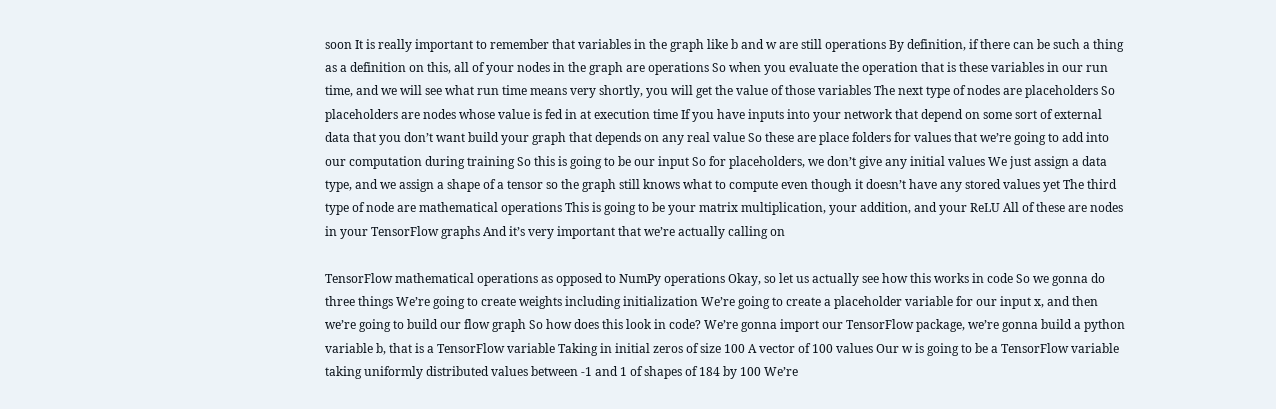soon It is really important to remember that variables in the graph like b and w are still operations By definition, if there can be such a thing as a definition on this, all of your nodes in the graph are operations So when you evaluate the operation that is these variables in our run time, and we will see what run time means very shortly, you will get the value of those variables The next type of nodes are placeholders So placeholders are nodes whose value is fed in at execution time If you have inputs into your network that depend on some sort of external data that you don’t want build your graph that depends on any real value So these are place folders for values that we’re going to add into our computation during training So this is going to be our input So for placeholders, we don’t give any initial values We just assign a data type, and we assign a shape of a tensor so the graph still knows what to compute even though it doesn’t have any stored values yet The third type of node are mathematical operations This is going to be your matrix multiplication, your addition, and your ReLU All of these are nodes in your TensorFlow graphs And it’s very important that we’re actually calling on

TensorFlow mathematical operations as opposed to NumPy operations Okay, so let us actually see how this works in code So we gonna do three things We’re going to create weights including initialization We’re going to create a placeholder variable for our input x, and then we’re going to build our flow graph So how does this look in code? We’re gonna import our TensorFlow package, we’re gonna build a python variable b, that is a TensorFlow variable Taking in initial zeros of size 100 A vector of 100 values Our w is going to be a TensorFlow variable taking uniformly distributed values between -1 and 1 of shapes of 184 by 100 We’re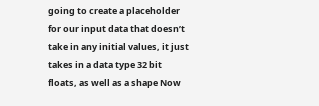going to create a placeholder for our input data that doesn’t take in any initial values, it just takes in a data type 32 bit floats, as well as a shape Now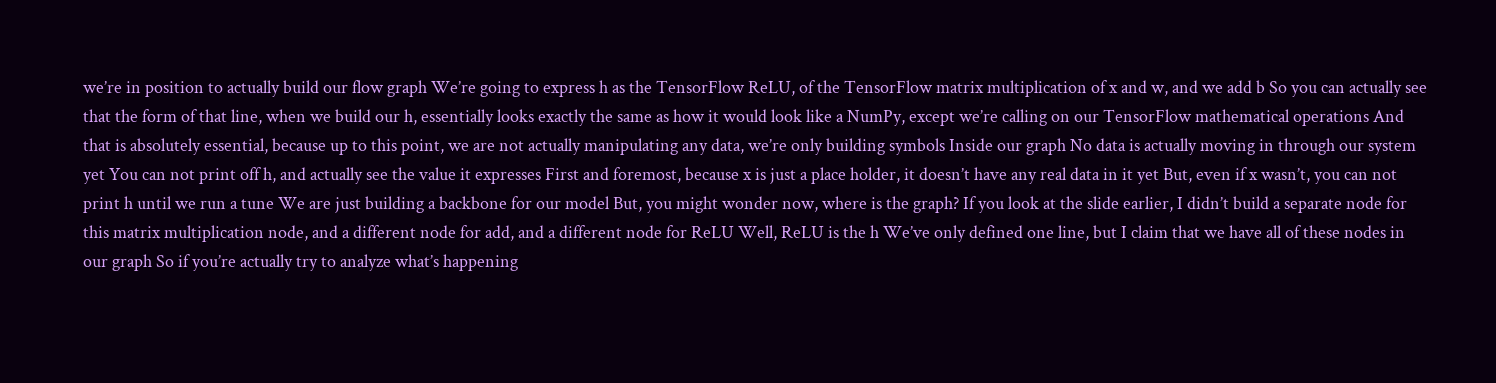we’re in position to actually build our flow graph We’re going to express h as the TensorFlow ReLU, of the TensorFlow matrix multiplication of x and w, and we add b So you can actually see that the form of that line, when we build our h, essentially looks exactly the same as how it would look like a NumPy, except we’re calling on our TensorFlow mathematical operations And that is absolutely essential, because up to this point, we are not actually manipulating any data, we’re only building symbols Inside our graph No data is actually moving in through our system yet You can not print off h, and actually see the value it expresses First and foremost, because x is just a place holder, it doesn’t have any real data in it yet But, even if x wasn’t, you can not print h until we run a tune We are just building a backbone for our model But, you might wonder now, where is the graph? If you look at the slide earlier, I didn’t build a separate node for this matrix multiplication node, and a different node for add, and a different node for ReLU Well, ReLU is the h We’ve only defined one line, but I claim that we have all of these nodes in our graph So if you’re actually try to analyze what’s happening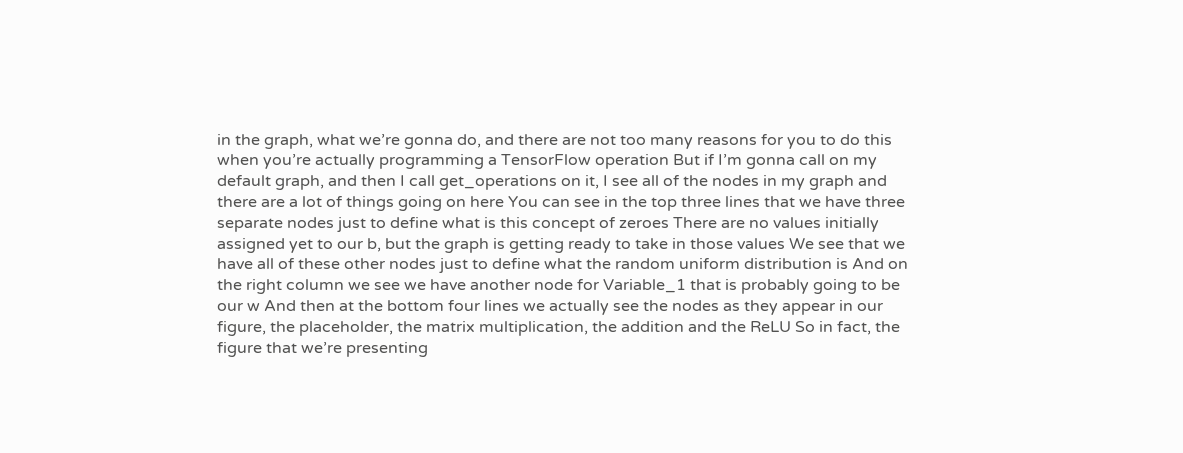in the graph, what we’re gonna do, and there are not too many reasons for you to do this when you’re actually programming a TensorFlow operation But if I’m gonna call on my default graph, and then I call get_operations on it, I see all of the nodes in my graph and there are a lot of things going on here You can see in the top three lines that we have three separate nodes just to define what is this concept of zeroes There are no values initially assigned yet to our b, but the graph is getting ready to take in those values We see that we have all of these other nodes just to define what the random uniform distribution is And on the right column we see we have another node for Variable_1 that is probably going to be our w And then at the bottom four lines we actually see the nodes as they appear in our figure, the placeholder, the matrix multiplication, the addition and the ReLU So in fact, the figure that we’re presenting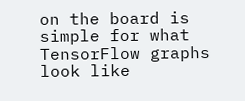on the board is simple for what TensorFlow graphs look like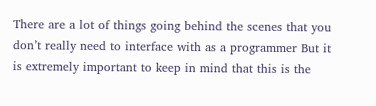There are a lot of things going behind the scenes that you don’t really need to interface with as a programmer But it is extremely important to keep in mind that this is the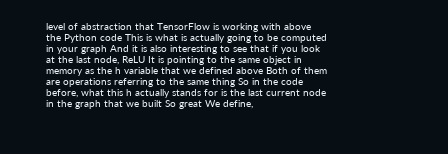level of abstraction that TensorFlow is working with above the Python code This is what is actually going to be computed in your graph And it is also interesting to see that if you look at the last node, ReLU It is pointing to the same object in memory as the h variable that we defined above Both of them are operations referring to the same thing So in the code before, what this h actually stands for is the last current node in the graph that we built So great We define,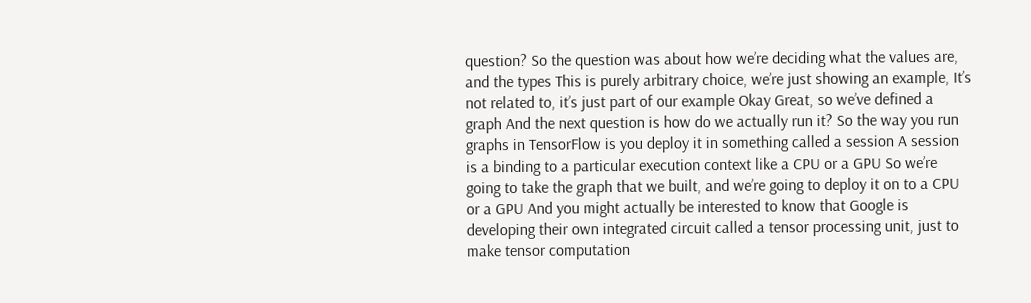question? So the question was about how we’re deciding what the values are, and the types This is purely arbitrary choice, we’re just showing an example, It’s not related to, it’s just part of our example Okay Great, so we’ve defined a graph And the next question is how do we actually run it? So the way you run graphs in TensorFlow is you deploy it in something called a session A session is a binding to a particular execution context like a CPU or a GPU So we’re going to take the graph that we built, and we’re going to deploy it on to a CPU or a GPU And you might actually be interested to know that Google is developing their own integrated circuit called a tensor processing unit, just to make tensor computation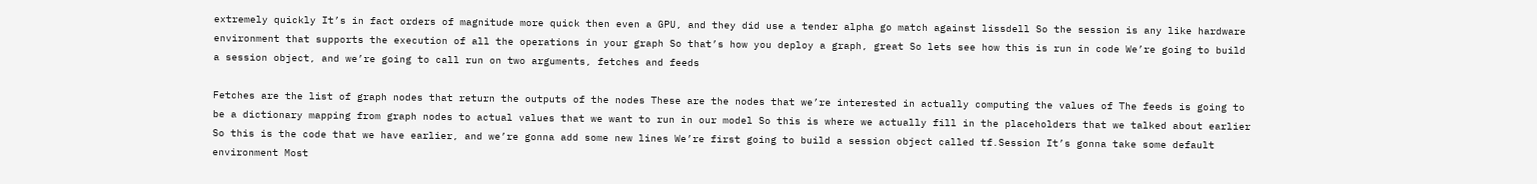extremely quickly It’s in fact orders of magnitude more quick then even a GPU, and they did use a tender alpha go match against lissdell So the session is any like hardware environment that supports the execution of all the operations in your graph So that’s how you deploy a graph, great So lets see how this is run in code We’re going to build a session object, and we’re going to call run on two arguments, fetches and feeds

Fetches are the list of graph nodes that return the outputs of the nodes These are the nodes that we’re interested in actually computing the values of The feeds is going to be a dictionary mapping from graph nodes to actual values that we want to run in our model So this is where we actually fill in the placeholders that we talked about earlier So this is the code that we have earlier, and we’re gonna add some new lines We’re first going to build a session object called tf.Session It’s gonna take some default environment Most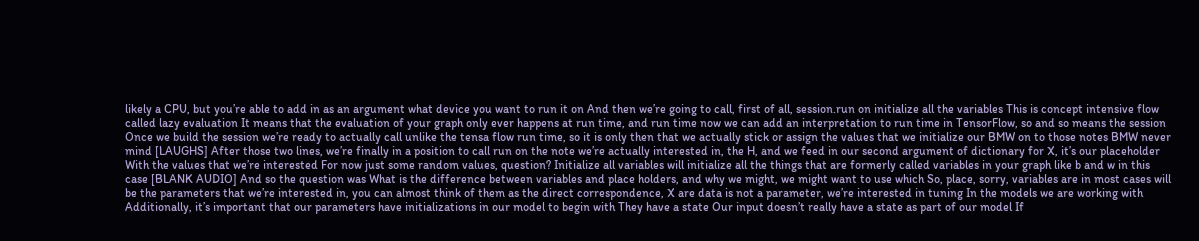likely a CPU, but you’re able to add in as an argument what device you want to run it on And then we’re going to call, first of all, session.run on initialize all the variables This is concept intensive flow called lazy evaluation It means that the evaluation of your graph only ever happens at run time, and run time now we can add an interpretation to run time in TensorFlow, so and so means the session Once we build the session we’re ready to actually call unlike the tensa flow run time, so it is only then that we actually stick or assign the values that we initialize our BMW on to those notes BMW never mind [LAUGHS] After those two lines, we’re finally in a position to call run on the note we’re actually interested in, the H, and we feed in our second argument of dictionary for X, it’s our placeholder With the values that we’re interested For now just some random values, question? Initialize all variables will initialize all the things that are formerly called variables in your graph like b and w in this case [BLANK AUDIO] And so the question was What is the difference between variables and place holders, and why we might, we might want to use which So, place, sorry, variables are in most cases will be the parameters that we’re interested in, you can almost think of them as the direct correspondence, X are data is not a parameter, we’re interested in tuning In the models we are working with Additionally, it’s important that our parameters have initializations in our model to begin with They have a state Our input doesn’t really have a state as part of our model If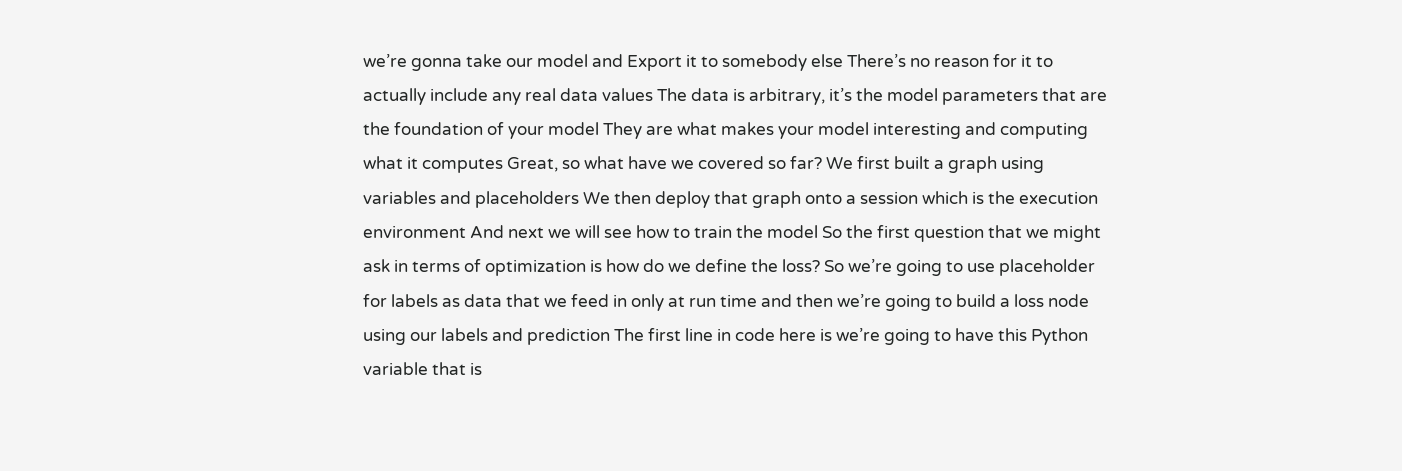we’re gonna take our model and Export it to somebody else There’s no reason for it to actually include any real data values The data is arbitrary, it’s the model parameters that are the foundation of your model They are what makes your model interesting and computing what it computes Great, so what have we covered so far? We first built a graph using variables and placeholders We then deploy that graph onto a session which is the execution environment And next we will see how to train the model So the first question that we might ask in terms of optimization is how do we define the loss? So we’re going to use placeholder for labels as data that we feed in only at run time and then we’re going to build a loss node using our labels and prediction The first line in code here is we’re going to have this Python variable that is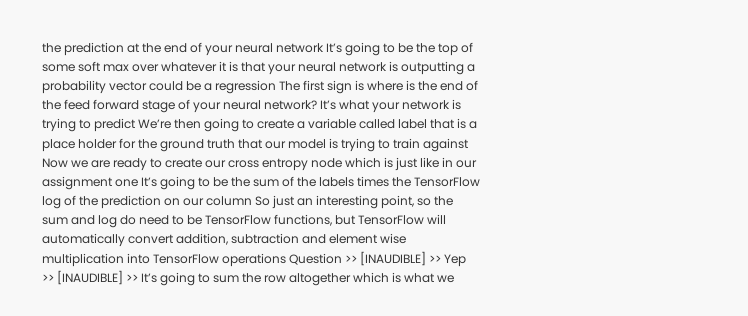the prediction at the end of your neural network It’s going to be the top of some soft max over whatever it is that your neural network is outputting a probability vector could be a regression The first sign is where is the end of the feed forward stage of your neural network? It’s what your network is trying to predict We’re then going to create a variable called label that is a place holder for the ground truth that our model is trying to train against Now we are ready to create our cross entropy node which is just like in our assignment one It’s going to be the sum of the labels times the TensorFlow log of the prediction on our column So just an interesting point, so the sum and log do need to be TensorFlow functions, but TensorFlow will automatically convert addition, subtraction and element wise multiplication into TensorFlow operations Question >> [INAUDIBLE] >> Yep >> [INAUDIBLE] >> It’s going to sum the row altogether which is what we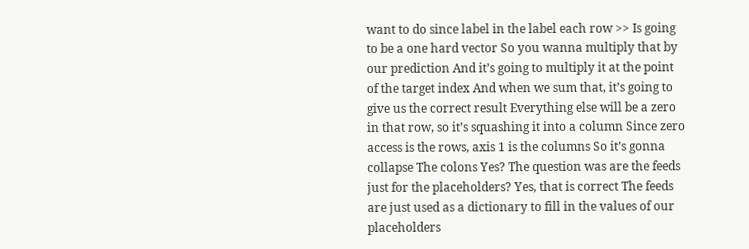want to do since label in the label each row >> Is going to be a one hard vector So you wanna multiply that by our prediction And it’s going to multiply it at the point of the target index And when we sum that, it’s going to give us the correct result Everything else will be a zero in that row, so it’s squashing it into a column Since zero access is the rows, axis 1 is the columns So it’s gonna collapse The colons Yes? The question was are the feeds just for the placeholders? Yes, that is correct The feeds are just used as a dictionary to fill in the values of our placeholders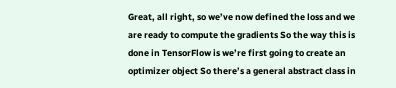Great, all right, so we’ve now defined the loss and we are ready to compute the gradients So the way this is done in TensorFlow is we’re first going to create an optimizer object So there’s a general abstract class in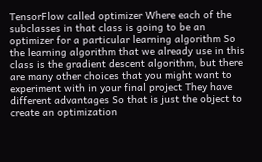TensorFlow called optimizer Where each of the subclasses in that class is going to be an optimizer for a particular learning algorithm So the learning algorithm that we already use in this class is the gradient descent algorithm, but there are many other choices that you might want to experiment with in your final project They have different advantages So that is just the object to create an optimization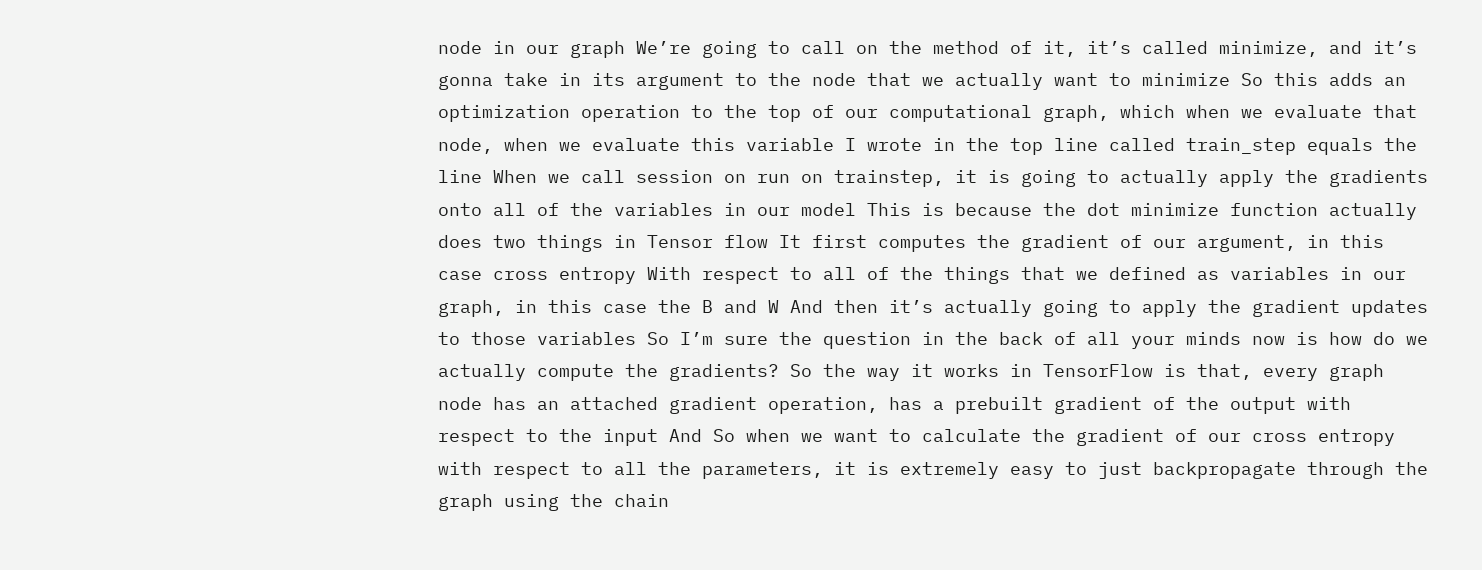node in our graph We’re going to call on the method of it, it’s called minimize, and it’s gonna take in its argument to the node that we actually want to minimize So this adds an optimization operation to the top of our computational graph, which when we evaluate that node, when we evaluate this variable I wrote in the top line called train_step equals the line When we call session on run on trainstep, it is going to actually apply the gradients onto all of the variables in our model This is because the dot minimize function actually does two things in Tensor flow It first computes the gradient of our argument, in this case cross entropy With respect to all of the things that we defined as variables in our graph, in this case the B and W And then it’s actually going to apply the gradient updates to those variables So I’m sure the question in the back of all your minds now is how do we actually compute the gradients? So the way it works in TensorFlow is that, every graph node has an attached gradient operation, has a prebuilt gradient of the output with respect to the input And So when we want to calculate the gradient of our cross entropy with respect to all the parameters, it is extremely easy to just backpropagate through the graph using the chain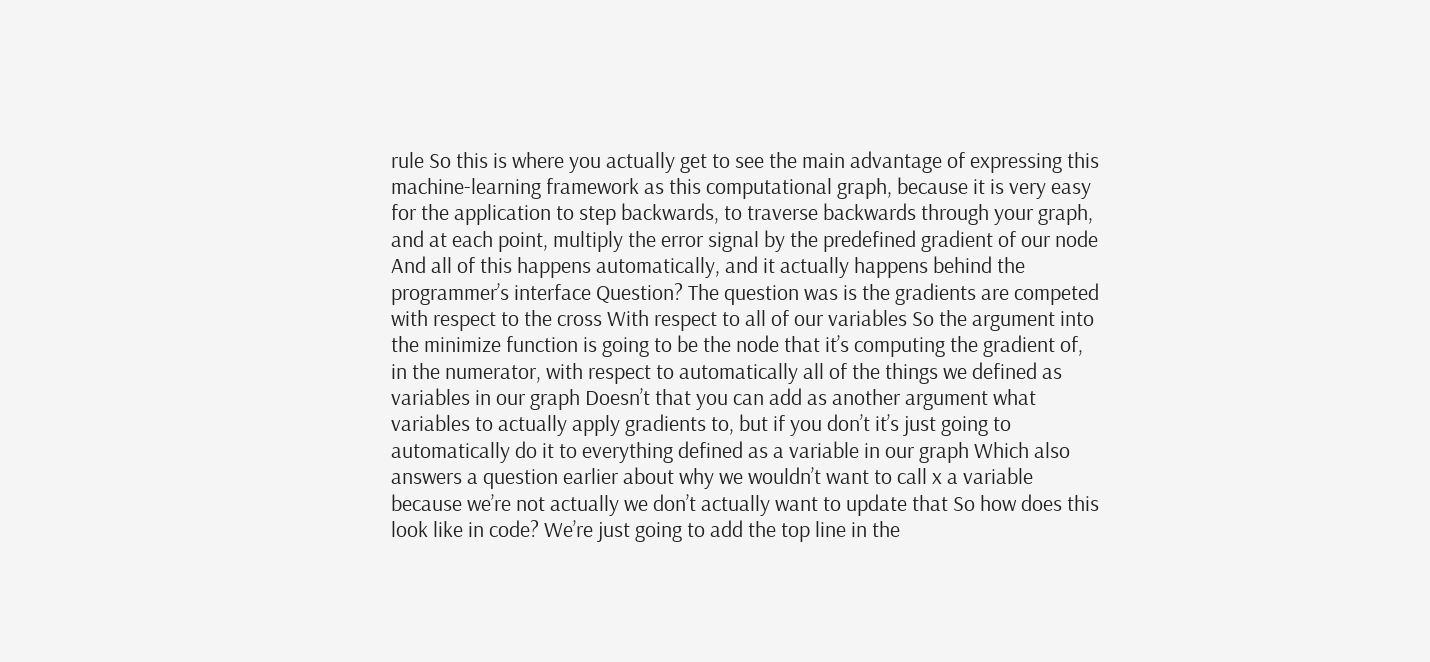rule So this is where you actually get to see the main advantage of expressing this machine-learning framework as this computational graph, because it is very easy for the application to step backwards, to traverse backwards through your graph, and at each point, multiply the error signal by the predefined gradient of our node And all of this happens automatically, and it actually happens behind the programmer’s interface Question? The question was is the gradients are competed with respect to the cross With respect to all of our variables So the argument into the minimize function is going to be the node that it’s computing the gradient of, in the numerator, with respect to automatically all of the things we defined as variables in our graph Doesn’t that you can add as another argument what variables to actually apply gradients to, but if you don’t it’s just going to automatically do it to everything defined as a variable in our graph Which also answers a question earlier about why we wouldn’t want to call x a variable because we’re not actually we don’t actually want to update that So how does this look like in code? We’re just going to add the top line in the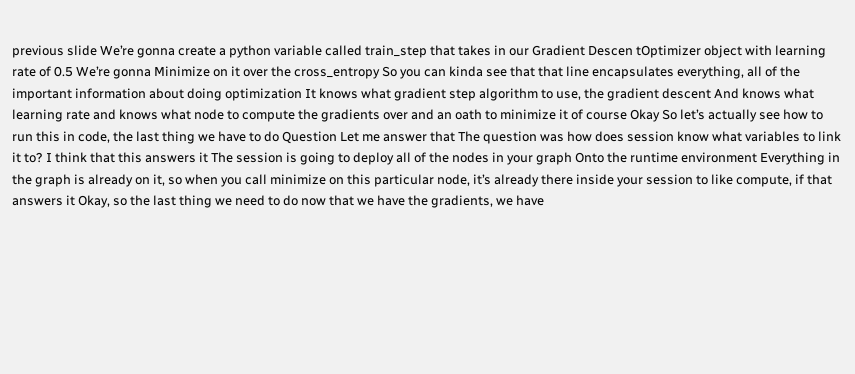previous slide We’re gonna create a python variable called train_step that takes in our Gradient Descen tOptimizer object with learning rate of 0.5 We’re gonna Minimize on it over the cross_entropy So you can kinda see that that line encapsulates everything, all of the important information about doing optimization It knows what gradient step algorithm to use, the gradient descent And knows what learning rate and knows what node to compute the gradients over and an oath to minimize it of course Okay So let’s actually see how to run this in code, the last thing we have to do Question Let me answer that The question was how does session know what variables to link it to? I think that this answers it The session is going to deploy all of the nodes in your graph Onto the runtime environment Everything in the graph is already on it, so when you call minimize on this particular node, it’s already there inside your session to like compute, if that answers it Okay, so the last thing we need to do now that we have the gradients, we have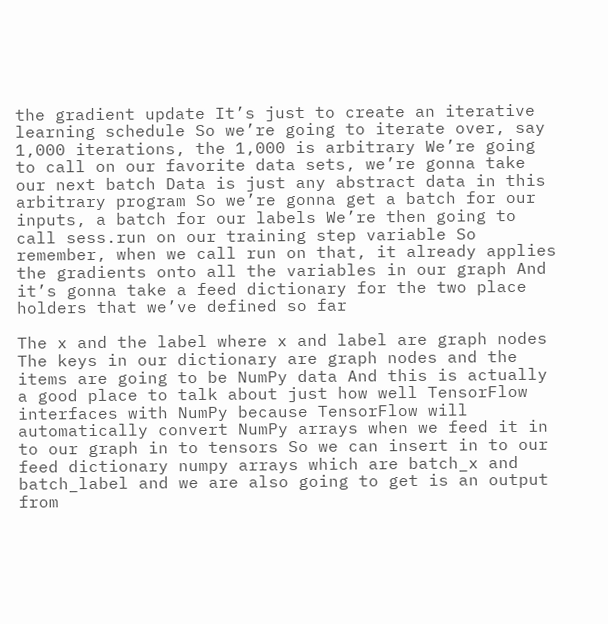the gradient update It’s just to create an iterative learning schedule So we’re going to iterate over, say 1,000 iterations, the 1,000 is arbitrary We’re going to call on our favorite data sets, we’re gonna take our next batch Data is just any abstract data in this arbitrary program So we’re gonna get a batch for our inputs, a batch for our labels We’re then going to call sess.run on our training step variable So remember, when we call run on that, it already applies the gradients onto all the variables in our graph And it’s gonna take a feed dictionary for the two place holders that we’ve defined so far

The x and the label where x and label are graph nodes The keys in our dictionary are graph nodes and the items are going to be NumPy data And this is actually a good place to talk about just how well TensorFlow interfaces with NumPy because TensorFlow will automatically convert NumPy arrays when we feed it in to our graph in to tensors So we can insert in to our feed dictionary numpy arrays which are batch_x and batch_label and we are also going to get is an output from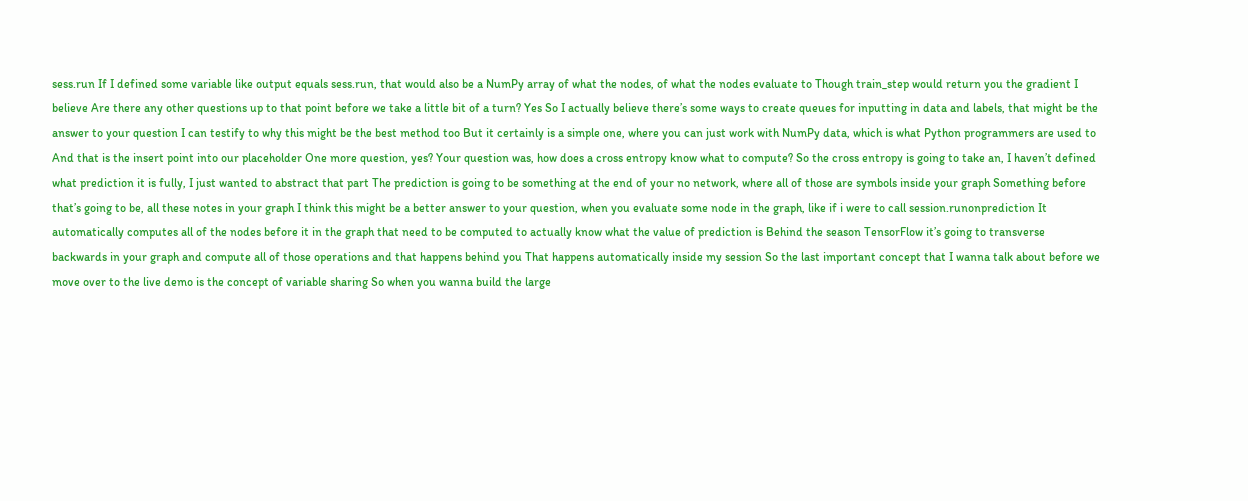sess.run If I defined some variable like output equals sess.run, that would also be a NumPy array of what the nodes, of what the nodes evaluate to Though train_step would return you the gradient I believe Are there any other questions up to that point before we take a little bit of a turn? Yes So I actually believe there’s some ways to create queues for inputting in data and labels, that might be the answer to your question I can testify to why this might be the best method too But it certainly is a simple one, where you can just work with NumPy data, which is what Python programmers are used to And that is the insert point into our placeholder One more question, yes? Your question was, how does a cross entropy know what to compute? So the cross entropy is going to take an, I haven’t defined what prediction it is fully, I just wanted to abstract that part The prediction is going to be something at the end of your no network, where all of those are symbols inside your graph Something before that’s going to be, all these notes in your graph I think this might be a better answer to your question, when you evaluate some node in the graph, like if i were to call session.runonprediction It automatically computes all of the nodes before it in the graph that need to be computed to actually know what the value of prediction is Behind the season TensorFlow it’s going to transverse backwards in your graph and compute all of those operations and that happens behind you That happens automatically inside my session So the last important concept that I wanna talk about before we move over to the live demo is the concept of variable sharing So when you wanna build the large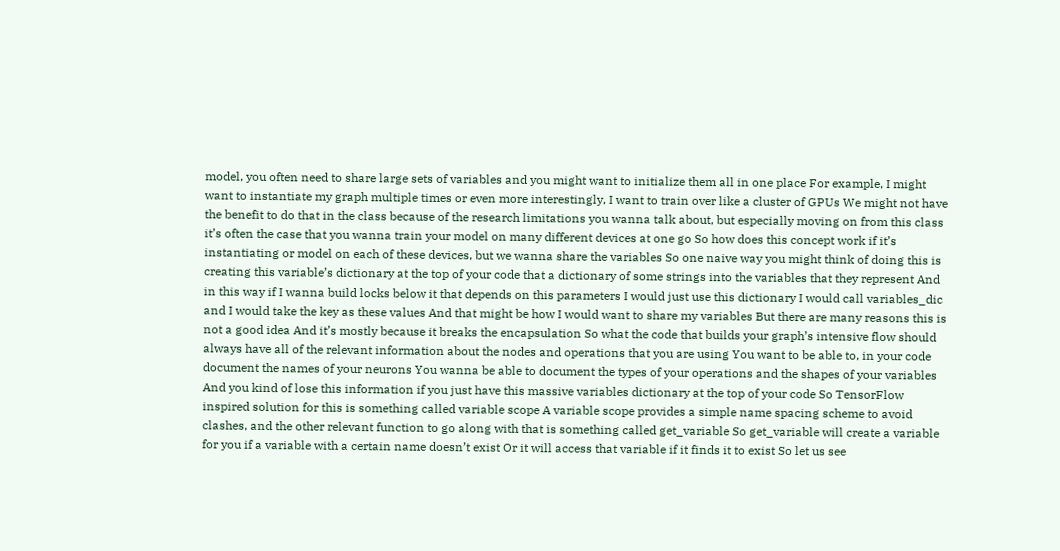model, you often need to share large sets of variables and you might want to initialize them all in one place For example, I might want to instantiate my graph multiple times or even more interestingly, I want to train over like a cluster of GPUs We might not have the benefit to do that in the class because of the research limitations you wanna talk about, but especially moving on from this class it’s often the case that you wanna train your model on many different devices at one go So how does this concept work if it’s instantiating or model on each of these devices, but we wanna share the variables So one naive way you might think of doing this is creating this variable’s dictionary at the top of your code that a dictionary of some strings into the variables that they represent And in this way if I wanna build locks below it that depends on this parameters I would just use this dictionary I would call variables_dic and I would take the key as these values And that might be how I would want to share my variables But there are many reasons this is not a good idea And it’s mostly because it breaks the encapsulation So what the code that builds your graph’s intensive flow should always have all of the relevant information about the nodes and operations that you are using You want to be able to, in your code document the names of your neurons You wanna be able to document the types of your operations and the shapes of your variables And you kind of lose this information if you just have this massive variables dictionary at the top of your code So TensorFlow inspired solution for this is something called variable scope A variable scope provides a simple name spacing scheme to avoid clashes, and the other relevant function to go along with that is something called get_variable So get_variable will create a variable for you if a variable with a certain name doesn’t exist Or it will access that variable if it finds it to exist So let us see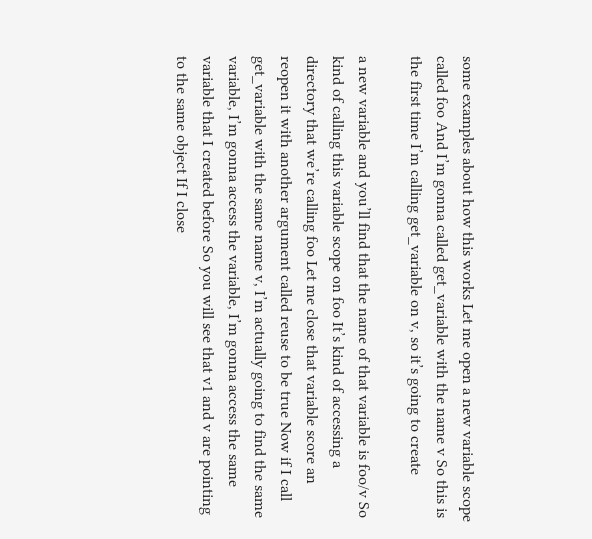some examples about how this works Let me open a new variable scope called foo And I’m gonna called get_variable with the name v So this is the first time I’m calling get_variable on v, so it’s going to create

a new variable and you’ll find that the name of that variable is foo/v So kind of calling this variable scope on foo It’s kind of accessing a directory that we’re calling foo Let me close that variable score an reopen it with another argument called reuse to be true Now if I call get_variable with the same name v, I’m actually going to find the same variable, I’m gonna access the variable, I’m gonna access the same variable that I created before So you will see that v1 and v are pointing to the same object If I close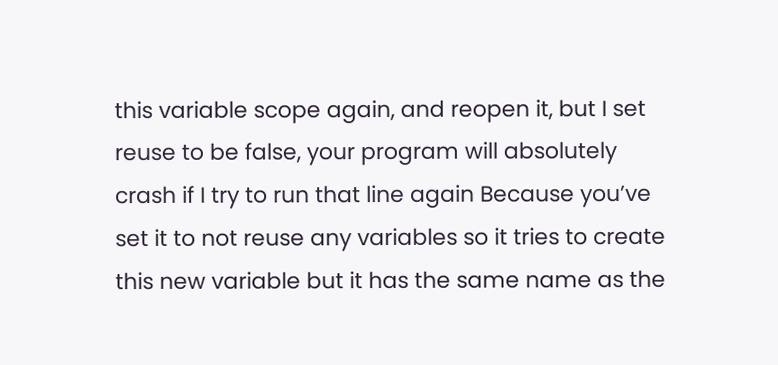this variable scope again, and reopen it, but I set reuse to be false, your program will absolutely crash if I try to run that line again Because you’ve set it to not reuse any variables so it tries to create this new variable but it has the same name as the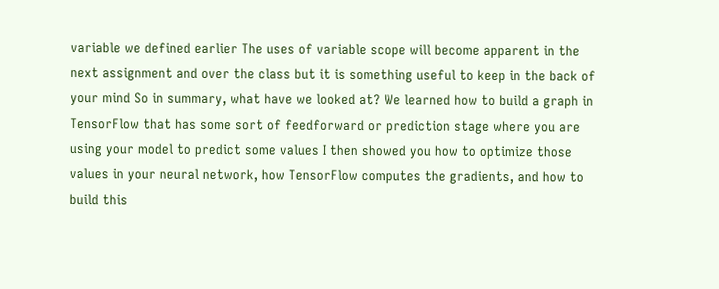variable we defined earlier The uses of variable scope will become apparent in the next assignment and over the class but it is something useful to keep in the back of your mind So in summary, what have we looked at? We learned how to build a graph in TensorFlow that has some sort of feedforward or prediction stage where you are using your model to predict some values I then showed you how to optimize those values in your neural network, how TensorFlow computes the gradients, and how to build this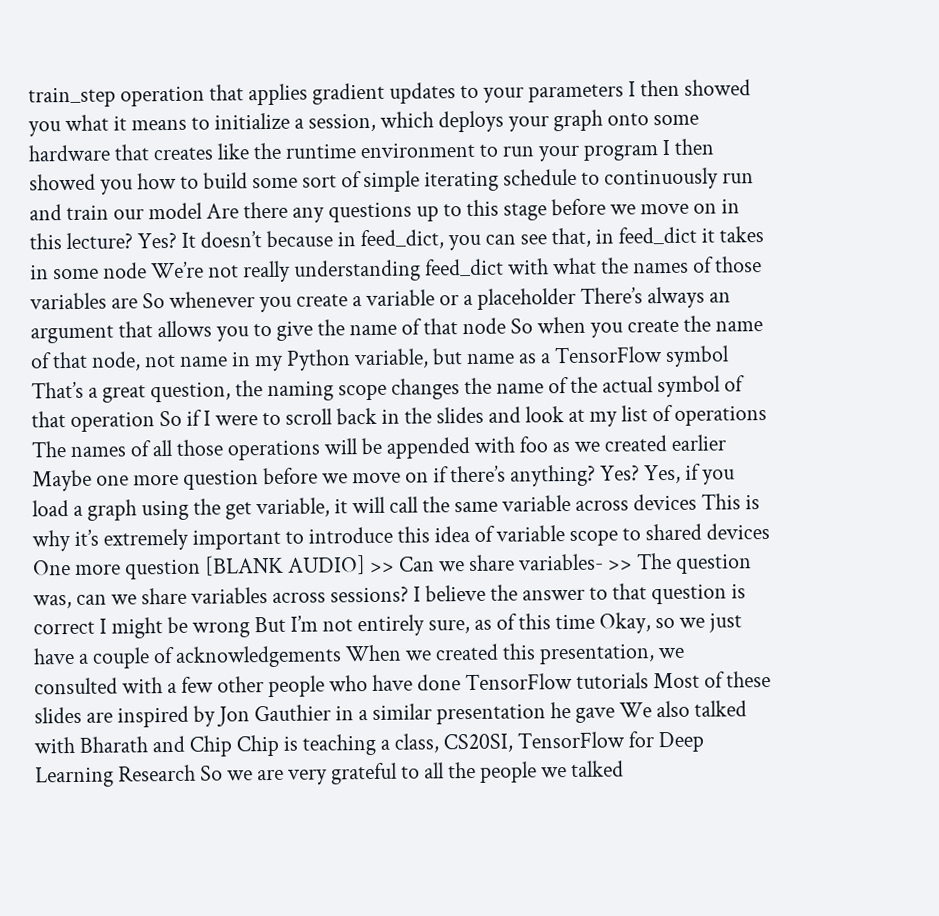train_step operation that applies gradient updates to your parameters I then showed you what it means to initialize a session, which deploys your graph onto some hardware that creates like the runtime environment to run your program I then showed you how to build some sort of simple iterating schedule to continuously run and train our model Are there any questions up to this stage before we move on in this lecture? Yes? It doesn’t because in feed_dict, you can see that, in feed_dict it takes in some node We’re not really understanding feed_dict with what the names of those variables are So whenever you create a variable or a placeholder There’s always an argument that allows you to give the name of that node So when you create the name of that node, not name in my Python variable, but name as a TensorFlow symbol That’s a great question, the naming scope changes the name of the actual symbol of that operation So if I were to scroll back in the slides and look at my list of operations The names of all those operations will be appended with foo as we created earlier Maybe one more question before we move on if there’s anything? Yes? Yes, if you load a graph using the get variable, it will call the same variable across devices This is why it’s extremely important to introduce this idea of variable scope to shared devices One more question [BLANK AUDIO] >> Can we share variables- >> The question was, can we share variables across sessions? I believe the answer to that question is correct I might be wrong But I’m not entirely sure, as of this time Okay, so we just have a couple of acknowledgements When we created this presentation, we consulted with a few other people who have done TensorFlow tutorials Most of these slides are inspired by Jon Gauthier in a similar presentation he gave We also talked with Bharath and Chip Chip is teaching a class, CS20SI, TensorFlow for Deep Learning Research So we are very grateful to all the people we talked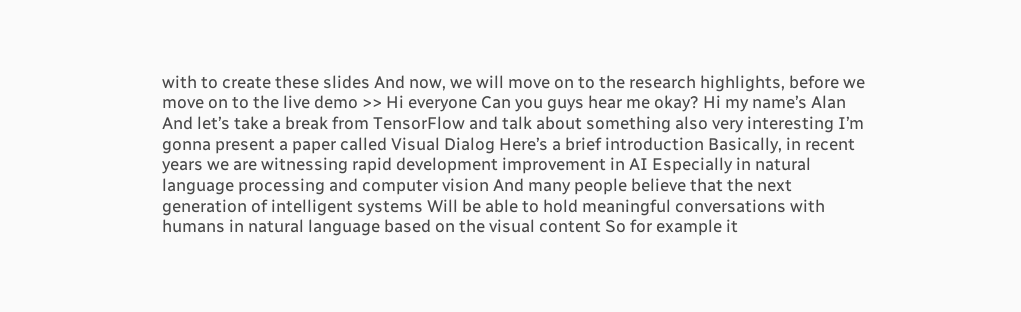with to create these slides And now, we will move on to the research highlights, before we move on to the live demo >> Hi everyone Can you guys hear me okay? Hi my name’s Alan And let’s take a break from TensorFlow and talk about something also very interesting I’m gonna present a paper called Visual Dialog Here’s a brief introduction Basically, in recent years we are witnessing rapid development improvement in AI Especially in natural language processing and computer vision And many people believe that the next generation of intelligent systems Will be able to hold meaningful conversations with humans in natural language based on the visual content So for example it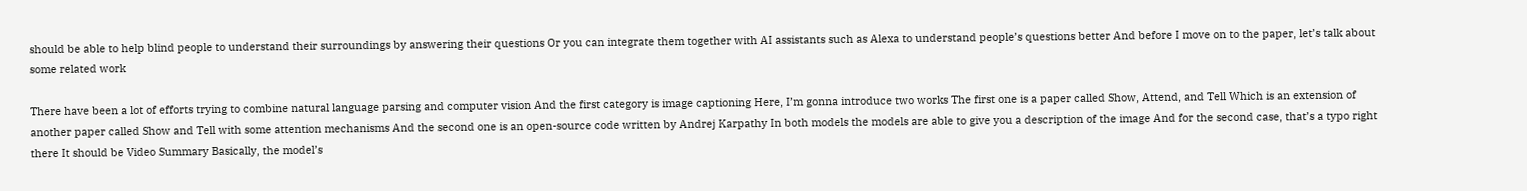should be able to help blind people to understand their surroundings by answering their questions Or you can integrate them together with AI assistants such as Alexa to understand people’s questions better And before I move on to the paper, let’s talk about some related work

There have been a lot of efforts trying to combine natural language parsing and computer vision And the first category is image captioning Here, I’m gonna introduce two works The first one is a paper called Show, Attend, and Tell Which is an extension of another paper called Show and Tell with some attention mechanisms And the second one is an open-source code written by Andrej Karpathy In both models the models are able to give you a description of the image And for the second case, that’s a typo right there It should be Video Summary Basically, the model’s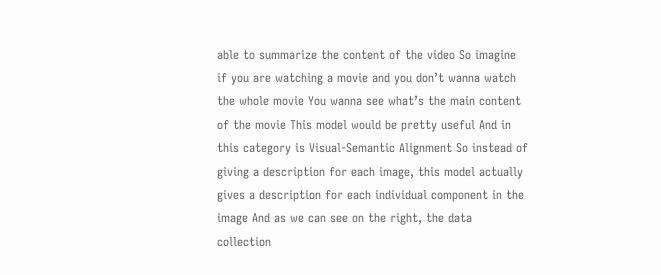able to summarize the content of the video So imagine if you are watching a movie and you don’t wanna watch the whole movie You wanna see what’s the main content of the movie This model would be pretty useful And in this category is Visual-Semantic Alignment So instead of giving a description for each image, this model actually gives a description for each individual component in the image And as we can see on the right, the data collection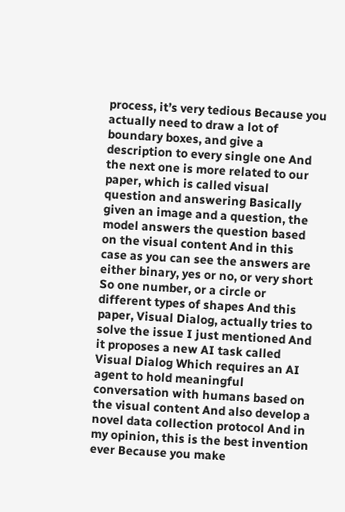process, it’s very tedious Because you actually need to draw a lot of boundary boxes, and give a description to every single one And the next one is more related to our paper, which is called visual question and answering Basically given an image and a question, the model answers the question based on the visual content And in this case as you can see the answers are either binary, yes or no, or very short So one number, or a circle or different types of shapes And this paper, Visual Dialog, actually tries to solve the issue I just mentioned And it proposes a new AI task called Visual Dialog Which requires an AI agent to hold meaningful conversation with humans based on the visual content And also develop a novel data collection protocol And in my opinion, this is the best invention ever Because you make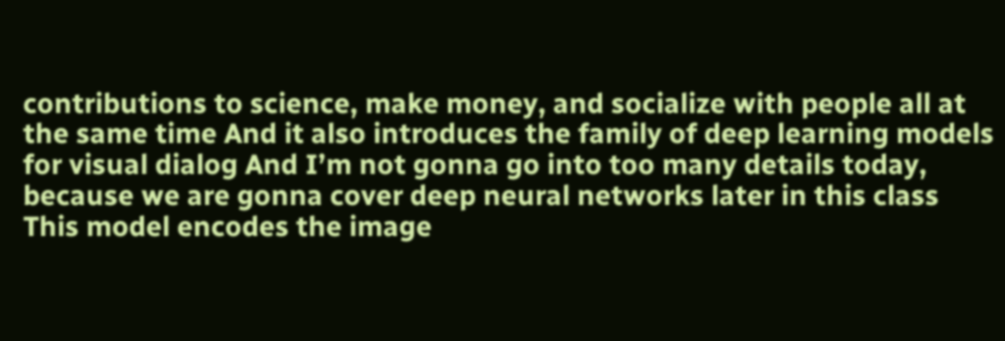contributions to science, make money, and socialize with people all at the same time And it also introduces the family of deep learning models for visual dialog And I’m not gonna go into too many details today, because we are gonna cover deep neural networks later in this class This model encodes the image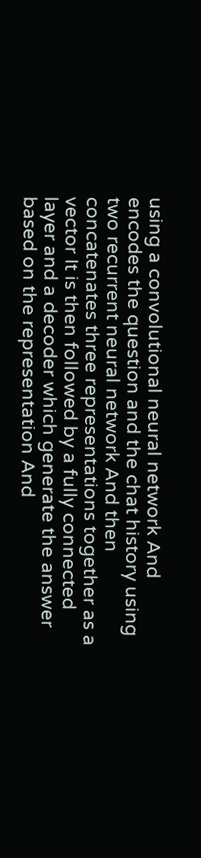using a convolutional neural network And encodes the question and the chat history using two recurrent neural network And then concatenates three representations together as a vector It is then followed by a fully connected layer and a decoder which generate the answer based on the representation And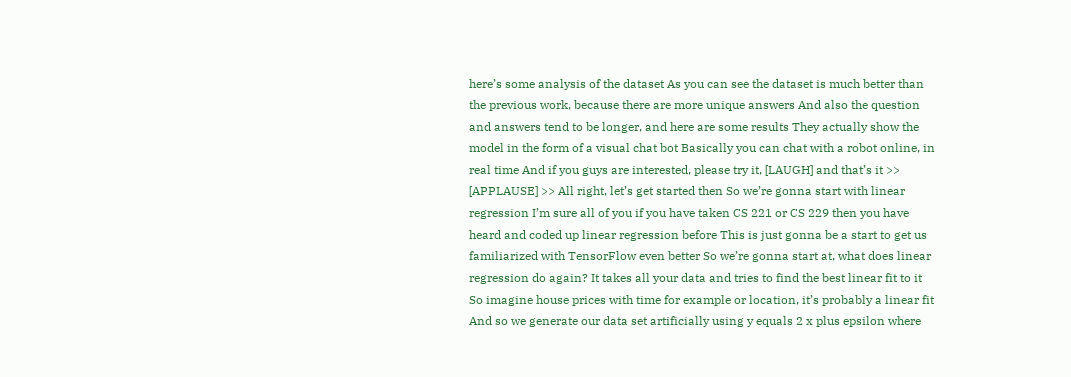here’s some analysis of the dataset As you can see the dataset is much better than the previous work, because there are more unique answers And also the question and answers tend to be longer, and here are some results They actually show the model in the form of a visual chat bot Basically you can chat with a robot online, in real time And if you guys are interested, please try it, [LAUGH] and that’s it >> [APPLAUSE] >> All right, let’s get started then So we’re gonna start with linear regression I’m sure all of you if you have taken CS 221 or CS 229 then you have heard and coded up linear regression before This is just gonna be a start to get us familiarized with TensorFlow even better So we’re gonna start at, what does linear regression do again? It takes all your data and tries to find the best linear fit to it So imagine house prices with time for example or location, it’s probably a linear fit And so we generate our data set artificially using y equals 2 x plus epsilon where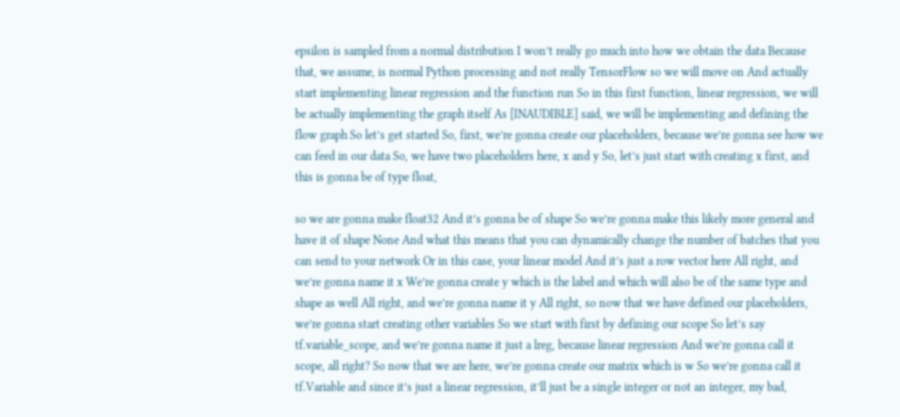epsilon is sampled from a normal distribution I won’t really go much into how we obtain the data Because that, we assume, is normal Python processing and not really TensorFlow so we will move on And actually start implementing linear regression and the function run So in this first function, linear regression, we will be actually implementing the graph itself As [INAUDIBLE] said, we will be implementing and defining the flow graph So let’s get started So, first, we’re gonna create our placeholders, because we’re gonna see how we can feed in our data So, we have two placeholders here, x and y So, let’s just start with creating x first, and this is gonna be of type float,

so we are gonna make float32 And it’s gonna be of shape So we’re gonna make this likely more general and have it of shape None And what this means that you can dynamically change the number of batches that you can send to your network Or in this case, your linear model And it’s just a row vector here All right, and we’re gonna name it x We’re gonna create y which is the label and which will also be of the same type and shape as well All right, and we’re gonna name it y All right, so now that we have defined our placeholders, we’re gonna start creating other variables So we start with first by defining our scope So let’s say tf.variable_scope, and we’re gonna name it just a lreg, because linear regression And we’re gonna call it scope, all right? So now that we are here, we’re gonna create our matrix which is w So we’re gonna call it tf.Variable and since it’s just a linear regression, it’ll just be a single integer or not an integer, my bad,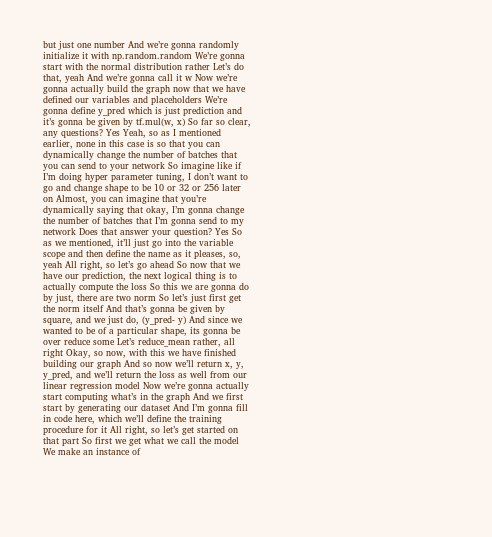but just one number And we’re gonna randomly initialize it with np.random.random We’re gonna start with the normal distribution rather Let’s do that, yeah And we’re gonna call it w Now we’re gonna actually build the graph now that we have defined our variables and placeholders We’re gonna define y_pred which is just prediction and it’s gonna be given by tf.mul(w, x) So far so clear, any questions? Yes Yeah, so as I mentioned earlier, none in this case is so that you can dynamically change the number of batches that you can send to your network So imagine like if I’m doing hyper parameter tuning, I don’t want to go and change shape to be 10 or 32 or 256 later on Almost, you can imagine that you’re dynamically saying that okay, I’m gonna change the number of batches that I’m gonna send to my network Does that answer your question? Yes So as we mentioned, it’ll just go into the variable scope and then define the name as it pleases, so, yeah All right, so let’s go ahead So now that we have our prediction, the next logical thing is to actually compute the loss So this we are gonna do by just, there are two norm So let’s just first get the norm itself And that’s gonna be given by square, and we just do, (y_pred- y) And since we wanted to be of a particular shape, its gonna be over reduce some Let’s reduce_mean rather, all right Okay, so now, with this we have finished building our graph And so now we’ll return x, y, y_pred, and we’ll return the loss as well from our linear regression model Now we’re gonna actually start computing what’s in the graph And we first start by generating our dataset And I’m gonna fill in code here, which we’ll define the training procedure for it All right, so let’s get started on that part So first we get what we call the model We make an instance of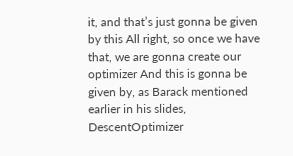it, and that’s just gonna be given by this All right, so once we have that, we are gonna create our optimizer And this is gonna be given by, as Barack mentioned earlier in his slides, DescentOptimizer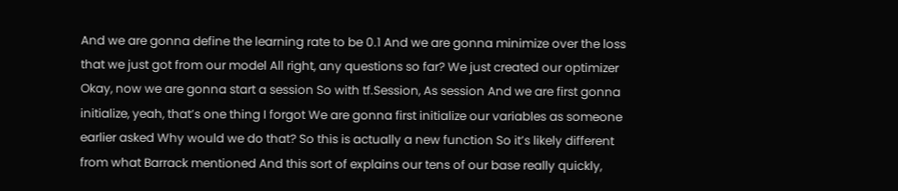And we are gonna define the learning rate to be 0.1 And we are gonna minimize over the loss that we just got from our model All right, any questions so far? We just created our optimizer Okay, now we are gonna start a session So with tf.Session, As session And we are first gonna initialize, yeah, that’s one thing I forgot We are gonna first initialize our variables as someone earlier asked Why would we do that? So this is actually a new function So it’s likely different from what Barrack mentioned And this sort of explains our tens of our base really quickly,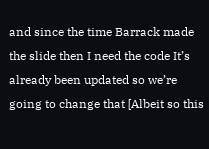and since the time Barrack made the slide then I need the code It’s already been updated so we’re going to change that [Albeit so this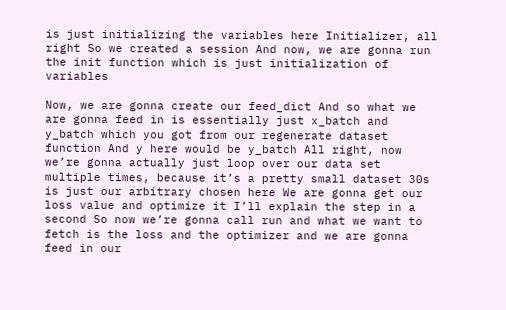is just initializing the variables here Initializer, all right So we created a session And now, we are gonna run the init function which is just initialization of variables

Now, we are gonna create our feed_dict And so what we are gonna feed in is essentially just x_batch and y_batch which you got from our regenerate dataset function And y here would be y_batch All right, now we’re gonna actually just loop over our data set multiple times, because it’s a pretty small dataset 30s is just our arbitrary chosen here We are gonna get our loss value and optimize it I’ll explain the step in a second So now we’re gonna call run and what we want to fetch is the loss and the optimizer and we are gonna feed in our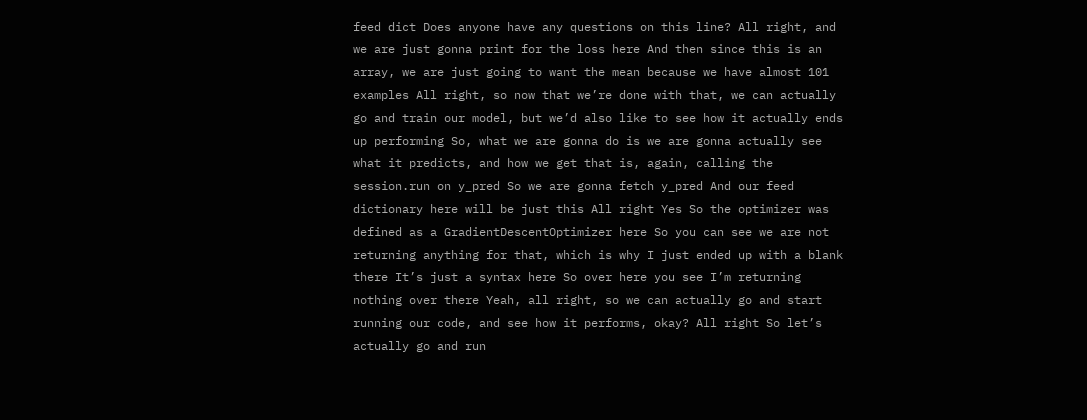feed dict Does anyone have any questions on this line? All right, and we are just gonna print for the loss here And then since this is an array, we are just going to want the mean because we have almost 101 examples All right, so now that we’re done with that, we can actually go and train our model, but we’d also like to see how it actually ends up performing So, what we are gonna do is we are gonna actually see what it predicts, and how we get that is, again, calling the session.run on y_pred So we are gonna fetch y_pred And our feed dictionary here will be just this All right Yes So the optimizer was defined as a GradientDescentOptimizer here So you can see we are not returning anything for that, which is why I just ended up with a blank there It’s just a syntax here So over here you see I’m returning nothing over there Yeah, all right, so we can actually go and start running our code, and see how it performs, okay? All right So let’s actually go and run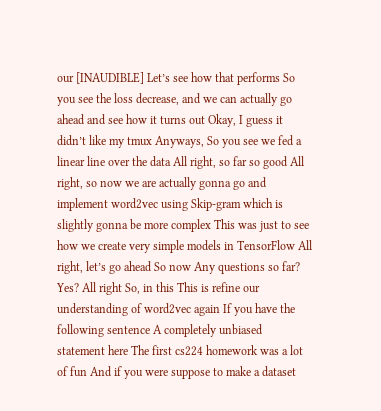our [INAUDIBLE] Let’s see how that performs So you see the loss decrease, and we can actually go ahead and see how it turns out Okay, I guess it didn’t like my tmux Anyways, So you see we fed a linear line over the data All right, so far so good All right, so now we are actually gonna go and implement word2vec using Skip-gram which is slightly gonna be more complex This was just to see how we create very simple models in TensorFlow All right, let’s go ahead So now Any questions so far? Yes? All right So, in this This is refine our understanding of word2vec again If you have the following sentence A completely unbiased statement here The first cs224 homework was a lot of fun And if you were suppose to make a dataset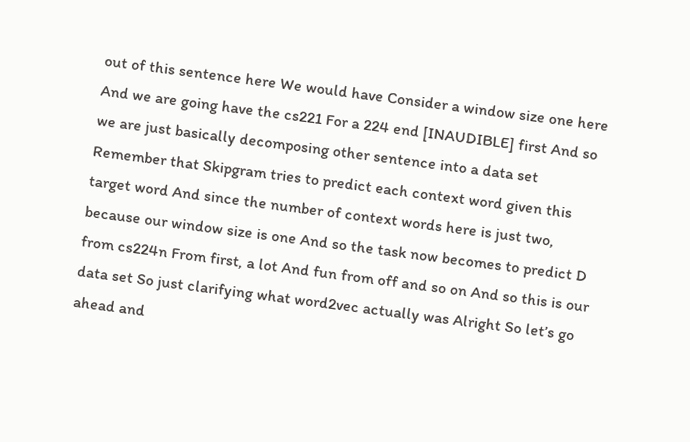out of this sentence here We would have Consider a window size one here And we are going have the cs221 For a 224 end [INAUDIBLE] first And so we are just basically decomposing other sentence into a data set Remember that Skipgram tries to predict each context word given this target word And since the number of context words here is just two, because our window size is one And so the task now becomes to predict D from cs224n From first, a lot And fun from off and so on And so this is our data set So just clarifying what word2vec actually was Alright So let’s go ahead and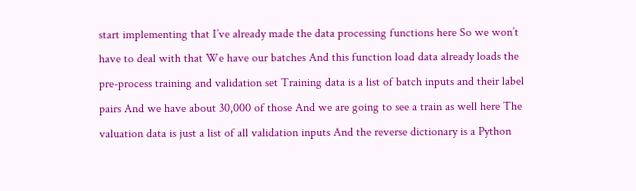start implementing that I’ve already made the data processing functions here So we won’t have to deal with that We have our batches And this function load data already loads the pre-process training and validation set Training data is a list of batch inputs and their label pairs And we have about 30,000 of those And we are going to see a train as well here The valuation data is just a list of all validation inputs And the reverse dictionary is a Python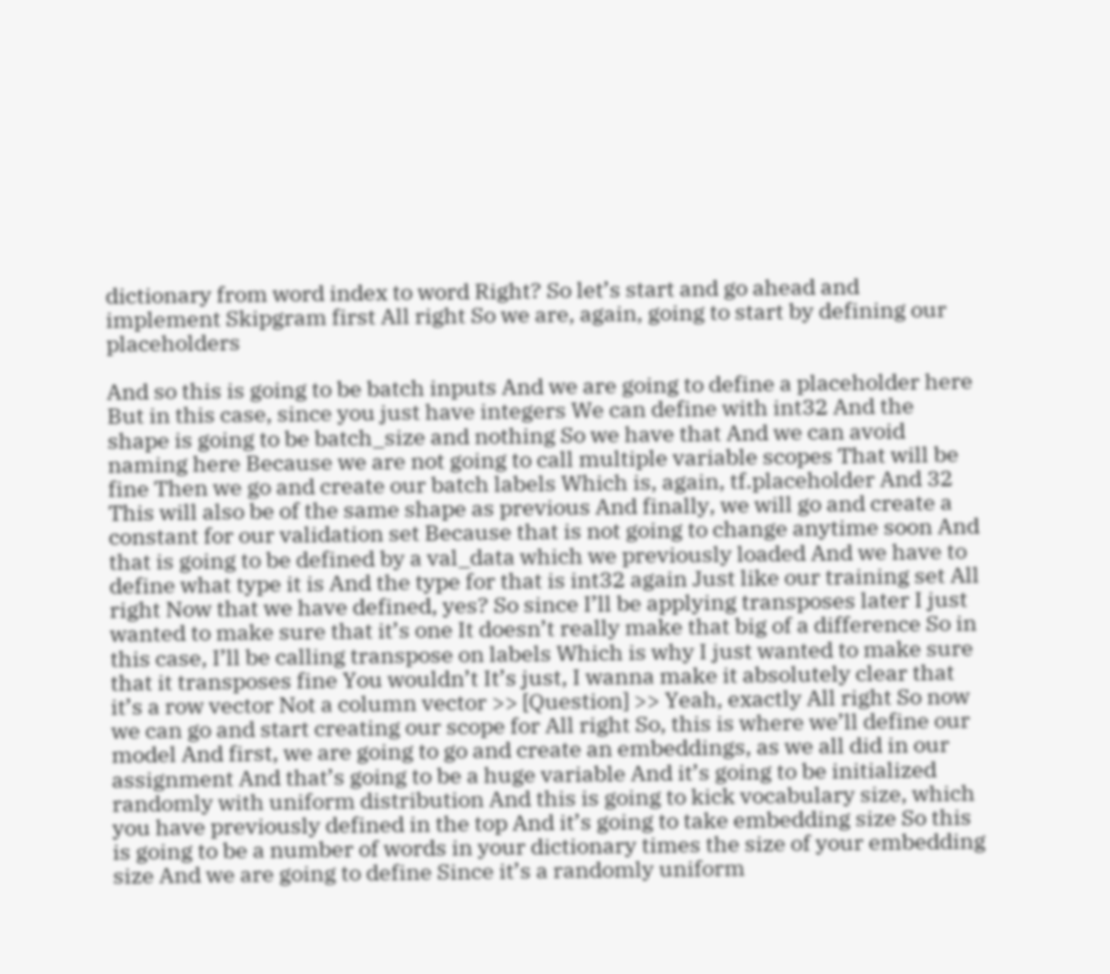dictionary from word index to word Right? So let’s start and go ahead and implement Skipgram first All right So we are, again, going to start by defining our placeholders

And so this is going to be batch inputs And we are going to define a placeholder here But in this case, since you just have integers We can define with int32 And the shape is going to be batch_size and nothing So we have that And we can avoid naming here Because we are not going to call multiple variable scopes That will be fine Then we go and create our batch labels Which is, again, tf.placeholder And 32 This will also be of the same shape as previous And finally, we will go and create a constant for our validation set Because that is not going to change anytime soon And that is going to be defined by a val_data which we previously loaded And we have to define what type it is And the type for that is int32 again Just like our training set All right Now that we have defined, yes? So since I’ll be applying transposes later I just wanted to make sure that it’s one It doesn’t really make that big of a difference So in this case, I’ll be calling transpose on labels Which is why I just wanted to make sure that it transposes fine You wouldn’t It’s just, I wanna make it absolutely clear that it’s a row vector Not a column vector >> [Question] >> Yeah, exactly All right So now we can go and start creating our scope for All right So, this is where we’ll define our model And first, we are going to go and create an embeddings, as we all did in our assignment And that’s going to be a huge variable And it’s going to be initialized randomly with uniform distribution And this is going to kick vocabulary size, which you have previously defined in the top And it’s going to take embedding size So this is going to be a number of words in your dictionary times the size of your embedding size And we are going to define Since it’s a randomly uniform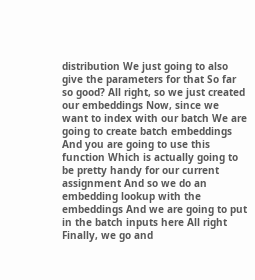distribution We just going to also give the parameters for that So far so good? All right, so we just created our embeddings Now, since we want to index with our batch We are going to create batch embeddings And you are going to use this function Which is actually going to be pretty handy for our current assignment And so we do an embedding lookup with the embeddings And we are going to put in the batch inputs here All right Finally, we go and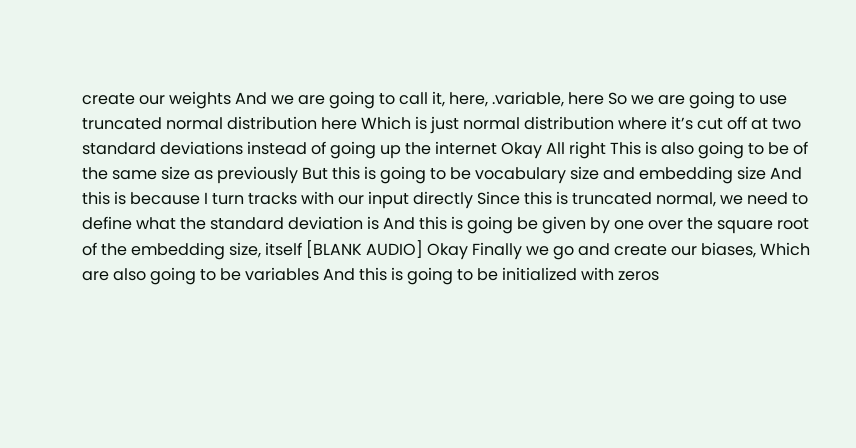create our weights And we are going to call it, here, .variable, here So we are going to use truncated normal distribution here Which is just normal distribution where it’s cut off at two standard deviations instead of going up the internet Okay All right This is also going to be of the same size as previously But this is going to be vocabulary size and embedding size And this is because I turn tracks with our input directly Since this is truncated normal, we need to define what the standard deviation is And this is going be given by one over the square root of the embedding size, itself [BLANK AUDIO] Okay Finally we go and create our biases, Which are also going to be variables And this is going to be initialized with zeros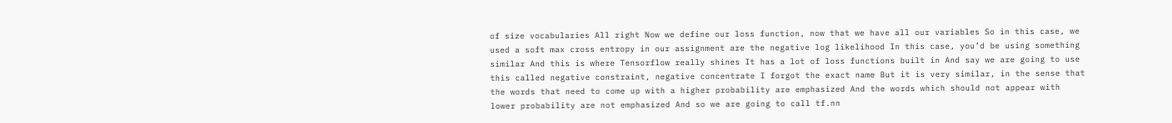of size vocabularies All right Now we define our loss function, now that we have all our variables So in this case, we used a soft max cross entropy in our assignment are the negative log likelihood In this case, you’d be using something similar And this is where Tensorflow really shines It has a lot of loss functions built in And say we are going to use this called negative constraint, negative concentrate I forgot the exact name But it is very similar, in the sense that the words that need to come up with a higher probability are emphasized And the words which should not appear with lower probability are not emphasized And so we are going to call tf.nn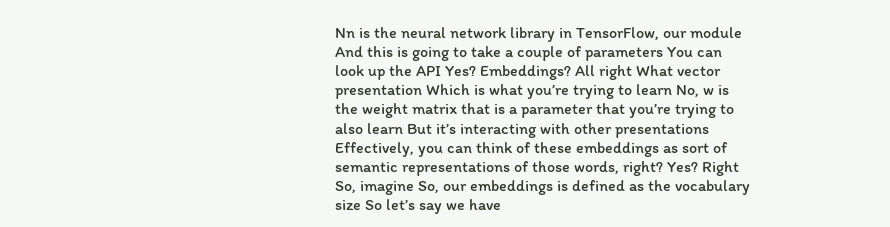Nn is the neural network library in TensorFlow, our module And this is going to take a couple of parameters You can look up the API Yes? Embeddings? All right What vector presentation Which is what you’re trying to learn No, w is the weight matrix that is a parameter that you’re trying to also learn But it’s interacting with other presentations Effectively, you can think of these embeddings as sort of semantic representations of those words, right? Yes? Right So, imagine So, our embeddings is defined as the vocabulary size So let’s say we have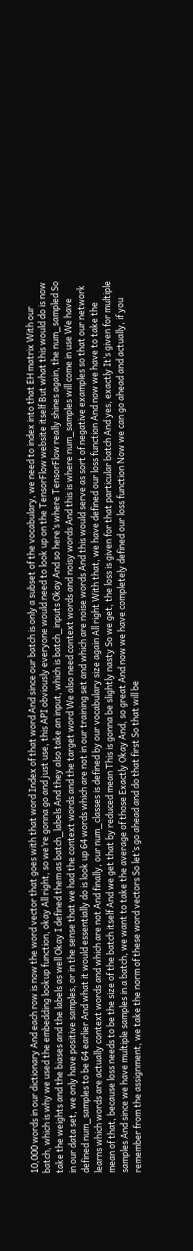10,000 words in our dictionary And each row is now the word vector that goes with that word Index of that word And since our batch is only a subset of the vocabulary, we need to index into that EH matrix With our batch, which is why we used the embedding lookup function, okay All right, so we’re gonna go and just use, this API obviously everyone would need to look up on the TensorFlow website itself But what this would do is now take the weights and the biases and the labels as well Okay I defined them as batch_labels And they also take an input, which is batch_inputs Okay And so here’s where TensorFlow really shines again, the num_sampled So in our data set, we only have positive samples, or in the sense that we had the context words and the target word We also need context words and noisy words And this is where num_samples will come in use We have defined num_samples to be 64 earlier And what it would essentially do is look up 64 words which are not in our training set and which are noise words And this would serve as sort of negative examples so that our network learns which words are actually context words and which are not And finally, our num_classes is defined by our vocabulary size again All right With that, we have defined our loss function And now we have to take the mean of that, because loss needs to be the size of the batch itself And we get that by reduced mean This is gonna be slightly nasty So we get, the loss is given for that particular batch And yes, exactly It’s given for multiple samples And since we have multiple samples in a batch, we want to take the average of those Exactly Okay And, so great And now we have completely defined our loss function Now we can go ahead and actually, if you remember from the assignment, we take the norm of these word vectors So let’s go ahead and do that first So that will be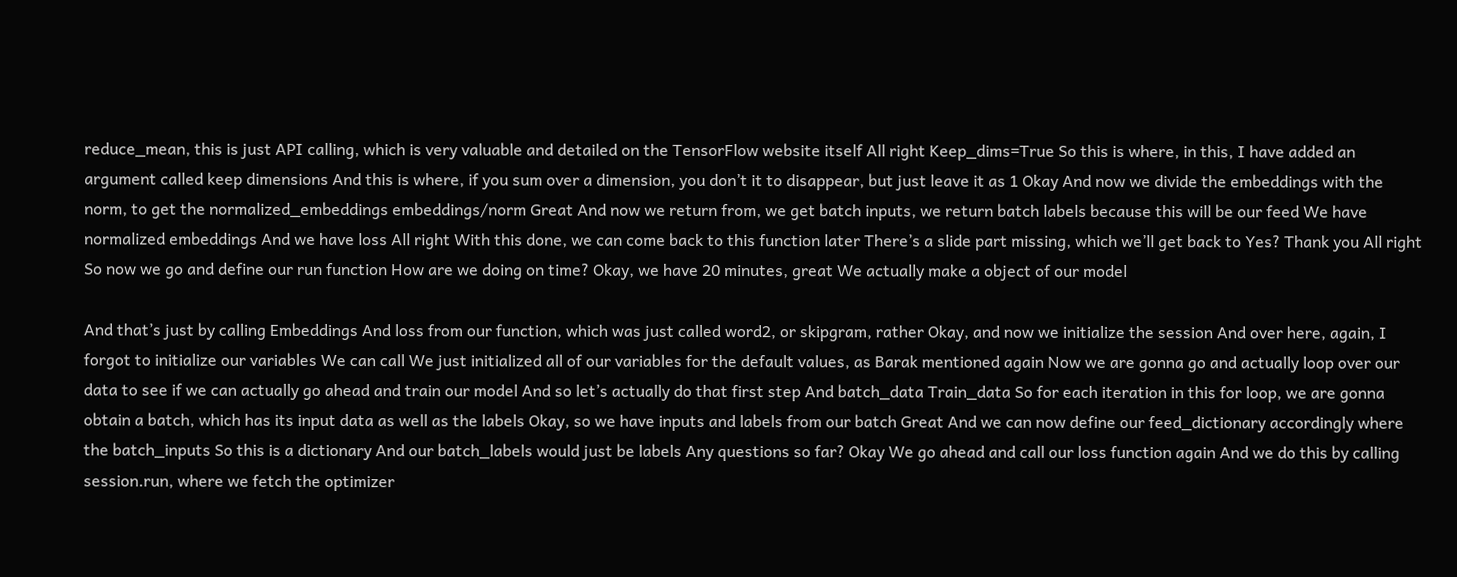reduce_mean, this is just API calling, which is very valuable and detailed on the TensorFlow website itself All right Keep_dims=True So this is where, in this, I have added an argument called keep dimensions And this is where, if you sum over a dimension, you don’t it to disappear, but just leave it as 1 Okay And now we divide the embeddings with the norm, to get the normalized_embeddings embeddings/norm Great And now we return from, we get batch inputs, we return batch labels because this will be our feed We have normalized embeddings And we have loss All right With this done, we can come back to this function later There’s a slide part missing, which we’ll get back to Yes? Thank you All right So now we go and define our run function How are we doing on time? Okay, we have 20 minutes, great We actually make a object of our model

And that’s just by calling Embeddings And loss from our function, which was just called word2, or skipgram, rather Okay, and now we initialize the session And over here, again, I forgot to initialize our variables We can call We just initialized all of our variables for the default values, as Barak mentioned again Now we are gonna go and actually loop over our data to see if we can actually go ahead and train our model And so let’s actually do that first step And batch_data Train_data So for each iteration in this for loop, we are gonna obtain a batch, which has its input data as well as the labels Okay, so we have inputs and labels from our batch Great And we can now define our feed_dictionary accordingly where the batch_inputs So this is a dictionary And our batch_labels would just be labels Any questions so far? Okay We go ahead and call our loss function again And we do this by calling session.run, where we fetch the optimizer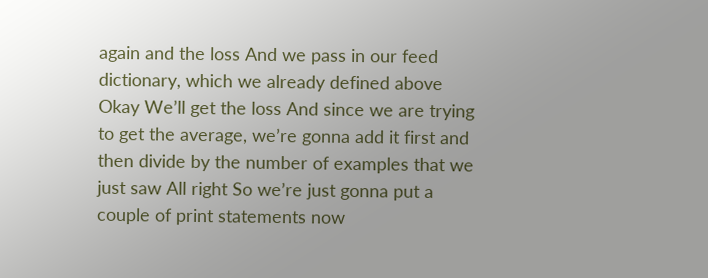again and the loss And we pass in our feed dictionary, which we already defined above Okay We’ll get the loss And since we are trying to get the average, we’re gonna add it first and then divide by the number of examples that we just saw All right So we’re just gonna put a couple of print statements now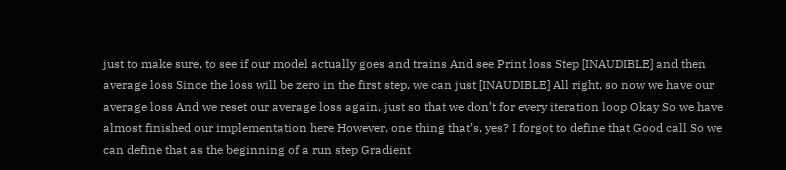just to make sure, to see if our model actually goes and trains And see Print loss Step [INAUDIBLE] and then average loss Since the loss will be zero in the first step, we can just [INAUDIBLE] All right, so now we have our average loss And we reset our average loss again, just so that we don’t for every iteration loop Okay So we have almost finished our implementation here However, one thing that’s, yes? I forgot to define that Good call So we can define that as the beginning of a run step Gradient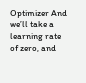Optimizer And we’ll take a learning rate of zero, and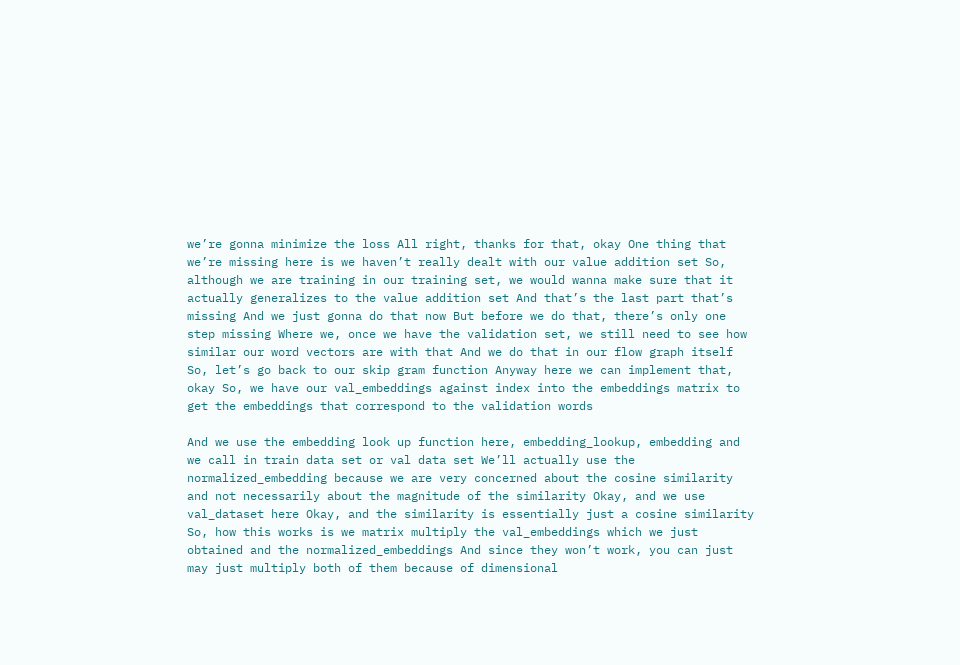we’re gonna minimize the loss All right, thanks for that, okay One thing that we’re missing here is we haven’t really dealt with our value addition set So, although we are training in our training set, we would wanna make sure that it actually generalizes to the value addition set And that’s the last part that’s missing And we just gonna do that now But before we do that, there’s only one step missing Where we, once we have the validation set, we still need to see how similar our word vectors are with that And we do that in our flow graph itself So, let’s go back to our skip gram function Anyway here we can implement that, okay So, we have our val_embeddings against index into the embeddings matrix to get the embeddings that correspond to the validation words

And we use the embedding look up function here, embedding_lookup, embedding and we call in train data set or val data set We’ll actually use the normalized_embedding because we are very concerned about the cosine similarity and not necessarily about the magnitude of the similarity Okay, and we use val_dataset here Okay, and the similarity is essentially just a cosine similarity So, how this works is we matrix multiply the val_embeddings which we just obtained and the normalized_embeddings And since they won’t work, you can just may just multiply both of them because of dimensional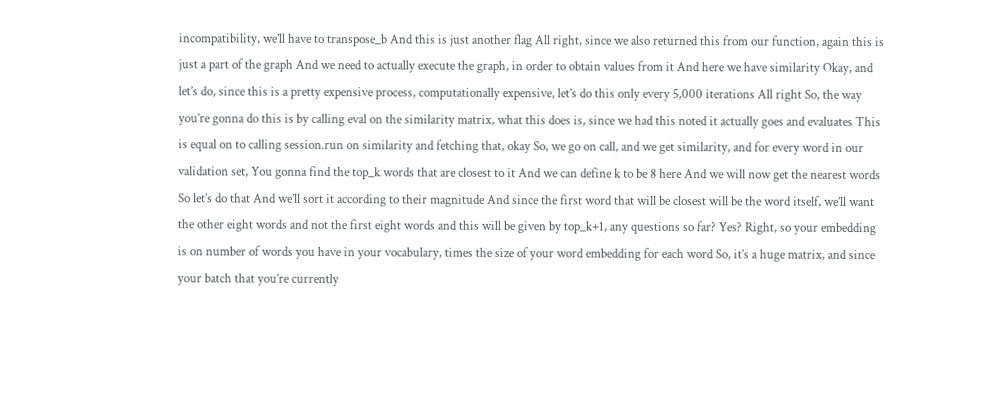incompatibility, we’ll have to transpose_b And this is just another flag All right, since we also returned this from our function, again this is just a part of the graph And we need to actually execute the graph, in order to obtain values from it And here we have similarity Okay, and let’s do, since this is a pretty expensive process, computationally expensive, let’s do this only every 5,000 iterations All right So, the way you’re gonna do this is by calling eval on the similarity matrix, what this does is, since we had this noted it actually goes and evaluates This is equal on to calling session.run on similarity and fetching that, okay So, we go on call, and we get similarity, and for every word in our validation set, You gonna find the top_k words that are closest to it And we can define k to be 8 here And we will now get the nearest words So let’s do that And we’ll sort it according to their magnitude And since the first word that will be closest will be the word itself, we’ll want the other eight words and not the first eight words and this will be given by top_k+1, any questions so far? Yes? Right, so your embedding is on number of words you have in your vocabulary, times the size of your word embedding for each word So, it’s a huge matrix, and since your batch that you’re currently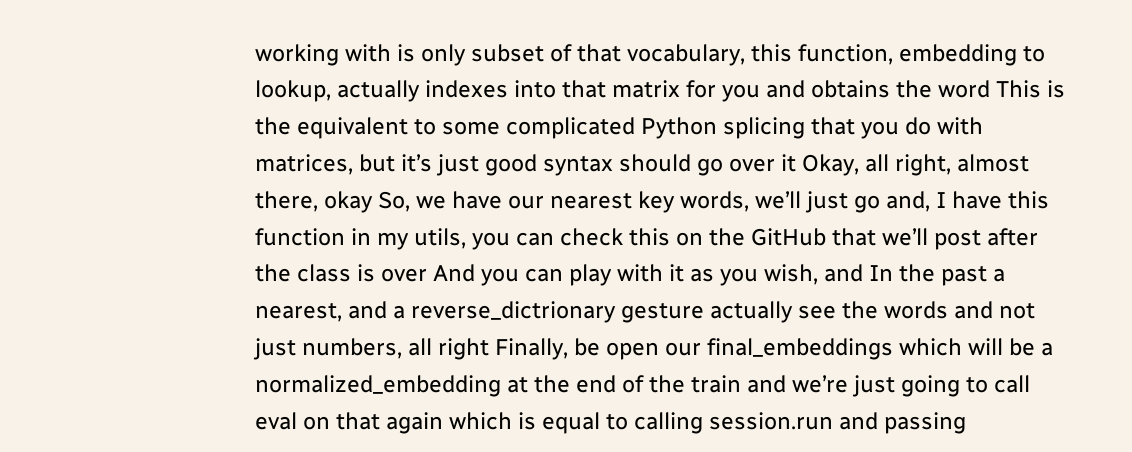working with is only subset of that vocabulary, this function, embedding to lookup, actually indexes into that matrix for you and obtains the word This is the equivalent to some complicated Python splicing that you do with matrices, but it’s just good syntax should go over it Okay, all right, almost there, okay So, we have our nearest key words, we’ll just go and, I have this function in my utils, you can check this on the GitHub that we’ll post after the class is over And you can play with it as you wish, and In the past a nearest, and a reverse_dictrionary gesture actually see the words and not just numbers, all right Finally, be open our final_embeddings which will be a normalized_embedding at the end of the train and we’re just going to call eval on that again which is equal to calling session.run and passing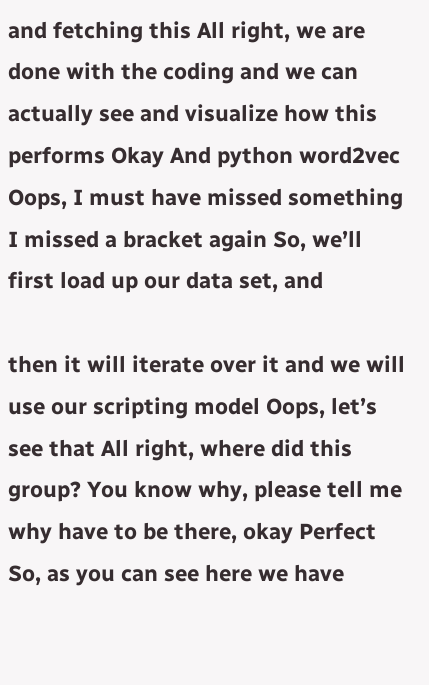and fetching this All right, we are done with the coding and we can actually see and visualize how this performs Okay And python word2vec Oops, I must have missed something I missed a bracket again So, we’ll first load up our data set, and

then it will iterate over it and we will use our scripting model Oops, let’s see that All right, where did this group? You know why, please tell me why have to be there, okay Perfect So, as you can see here we have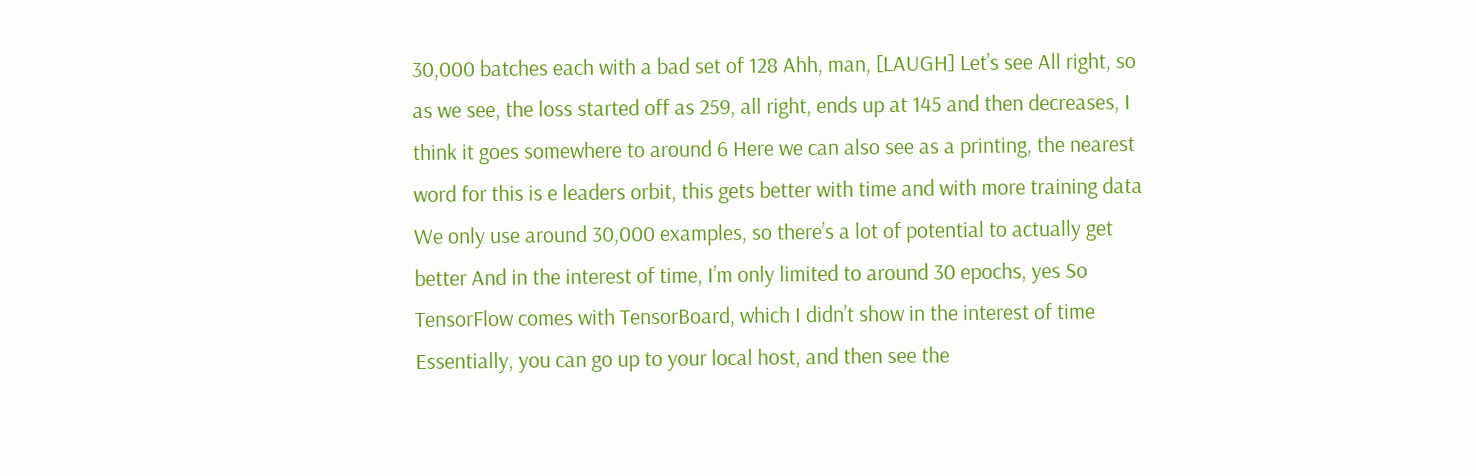30,000 batches each with a bad set of 128 Ahh, man, [LAUGH] Let’s see All right, so as we see, the loss started off as 259, all right, ends up at 145 and then decreases, I think it goes somewhere to around 6 Here we can also see as a printing, the nearest word for this is e leaders orbit, this gets better with time and with more training data We only use around 30,000 examples, so there’s a lot of potential to actually get better And in the interest of time, I’m only limited to around 30 epochs, yes So TensorFlow comes with TensorBoard, which I didn’t show in the interest of time Essentially, you can go up to your local host, and then see the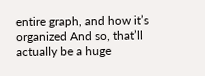entire graph, and how it’s organized And so, that’ll actually be a huge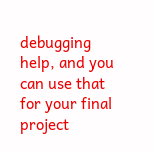debugging help, and you can use that for your final project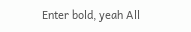Enter bold, yeah All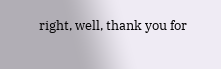right, well, thank you for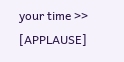your time >> [APPLAUSE]